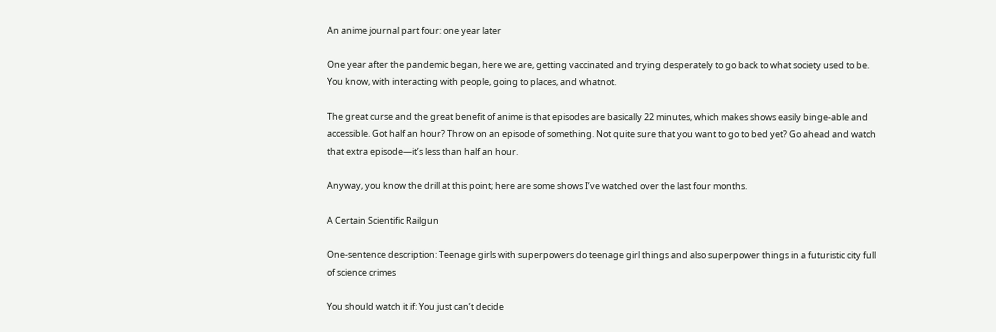An anime journal part four: one year later

One year after the pandemic began, here we are, getting vaccinated and trying desperately to go back to what society used to be. You know, with interacting with people, going to places, and whatnot.

The great curse and the great benefit of anime is that episodes are basically 22 minutes, which makes shows easily binge-able and accessible. Got half an hour? Throw on an episode of something. Not quite sure that you want to go to bed yet? Go ahead and watch that extra episode—it’s less than half an hour.

Anyway, you know the drill at this point; here are some shows I’ve watched over the last four months.

A Certain Scientific Railgun

One-sentence description: Teenage girls with superpowers do teenage girl things and also superpower things in a futuristic city full of science crimes

You should watch it if: You just can’t decide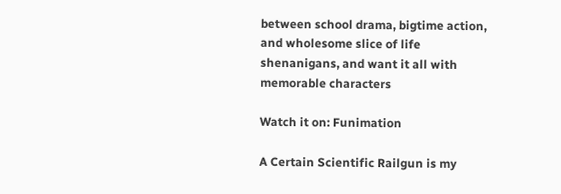between school drama, bigtime action, and wholesome slice of life shenanigans, and want it all with memorable characters

Watch it on: Funimation

A Certain Scientific Railgun is my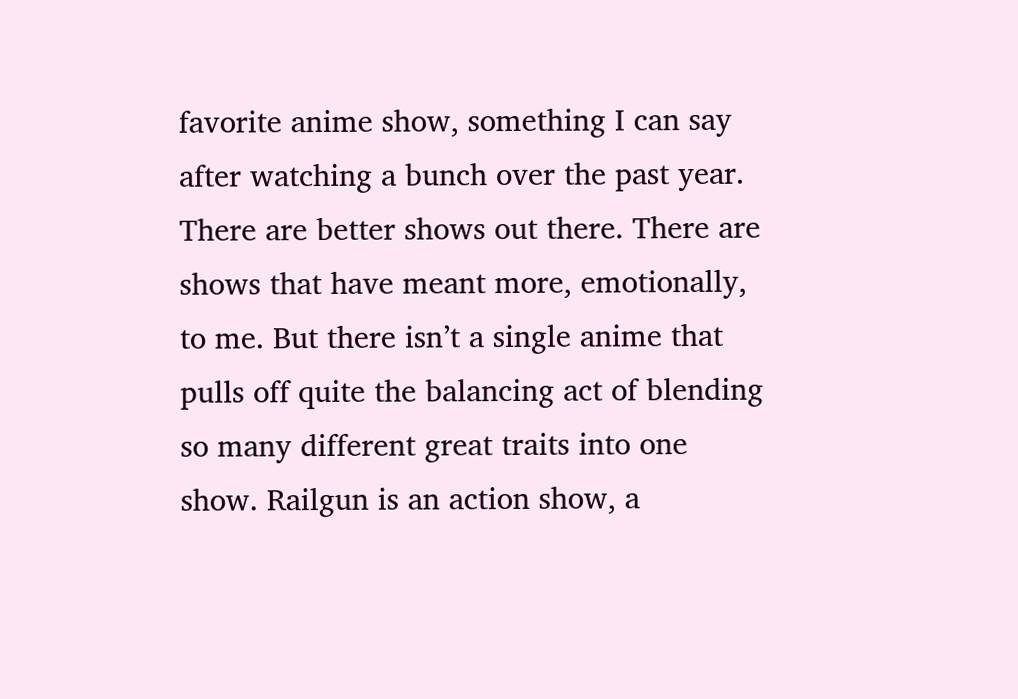favorite anime show, something I can say after watching a bunch over the past year. There are better shows out there. There are shows that have meant more, emotionally, to me. But there isn’t a single anime that pulls off quite the balancing act of blending so many different great traits into one show. Railgun is an action show, a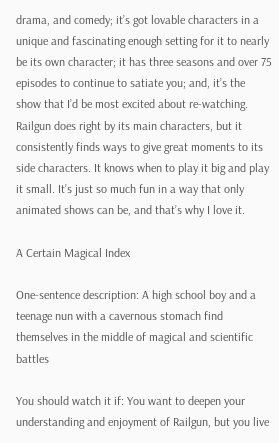drama, and comedy; it’s got lovable characters in a unique and fascinating enough setting for it to nearly be its own character; it has three seasons and over 75 episodes to continue to satiate you; and, it’s the show that I’d be most excited about re-watching. Railgun does right by its main characters, but it consistently finds ways to give great moments to its side characters. It knows when to play it big and play it small. It’s just so much fun in a way that only animated shows can be, and that’s why I love it.

A Certain Magical Index

One-sentence description: A high school boy and a teenage nun with a cavernous stomach find themselves in the middle of magical and scientific battles

You should watch it if: You want to deepen your understanding and enjoyment of Railgun, but you live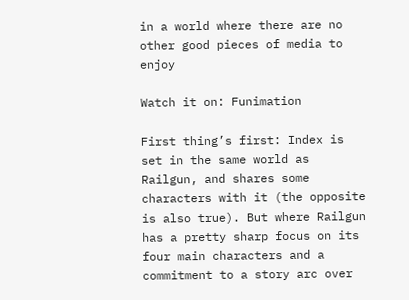in a world where there are no other good pieces of media to enjoy

Watch it on: Funimation

First thing’s first: Index is set in the same world as Railgun, and shares some characters with it (the opposite is also true). But where Railgun has a pretty sharp focus on its four main characters and a commitment to a story arc over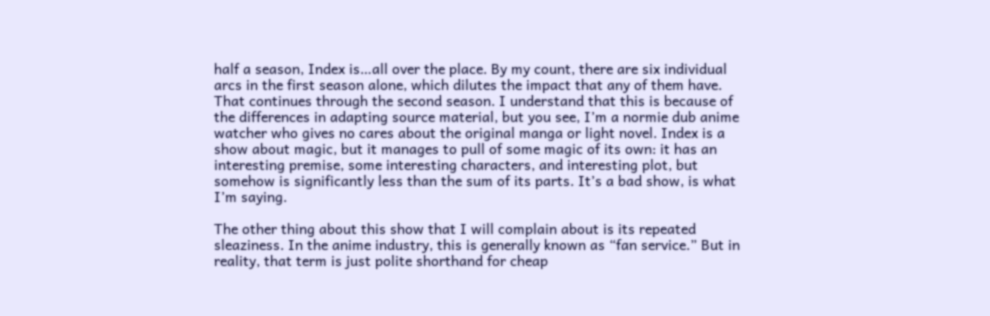half a season, Index is…all over the place. By my count, there are six individual arcs in the first season alone, which dilutes the impact that any of them have. That continues through the second season. I understand that this is because of the differences in adapting source material, but you see, I’m a normie dub anime watcher who gives no cares about the original manga or light novel. Index is a show about magic, but it manages to pull of some magic of its own: it has an interesting premise, some interesting characters, and interesting plot, but somehow is significantly less than the sum of its parts. It’s a bad show, is what I’m saying.

The other thing about this show that I will complain about is its repeated sleaziness. In the anime industry, this is generally known as “fan service.” But in reality, that term is just polite shorthand for cheap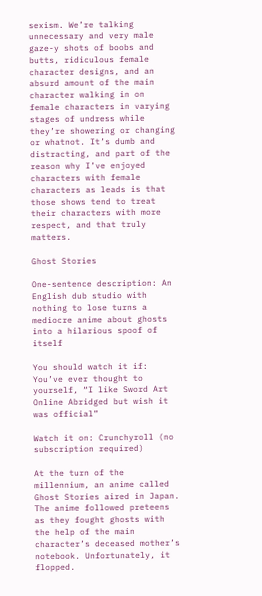sexism. We’re talking unnecessary and very male gaze-y shots of boobs and butts, ridiculous female character designs, and an absurd amount of the main character walking in on female characters in varying stages of undress while they’re showering or changing or whatnot. It’s dumb and distracting, and part of the reason why I’ve enjoyed characters with female characters as leads is that those shows tend to treat their characters with more respect, and that truly matters.

Ghost Stories

One-sentence description: An English dub studio with nothing to lose turns a mediocre anime about ghosts into a hilarious spoof of itself

You should watch it if: You’ve ever thought to yourself, “I like Sword Art Online Abridged but wish it was official”

Watch it on: Crunchyroll (no subscription required)

At the turn of the millennium, an anime called Ghost Stories aired in Japan. The anime followed preteens as they fought ghosts with the help of the main character’s deceased mother’s notebook. Unfortunately, it flopped.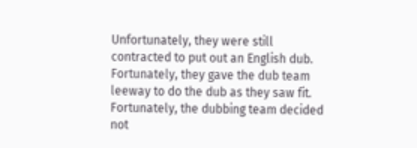Unfortunately, they were still contracted to put out an English dub. Fortunately, they gave the dub team leeway to do the dub as they saw fit. Fortunately, the dubbing team decided not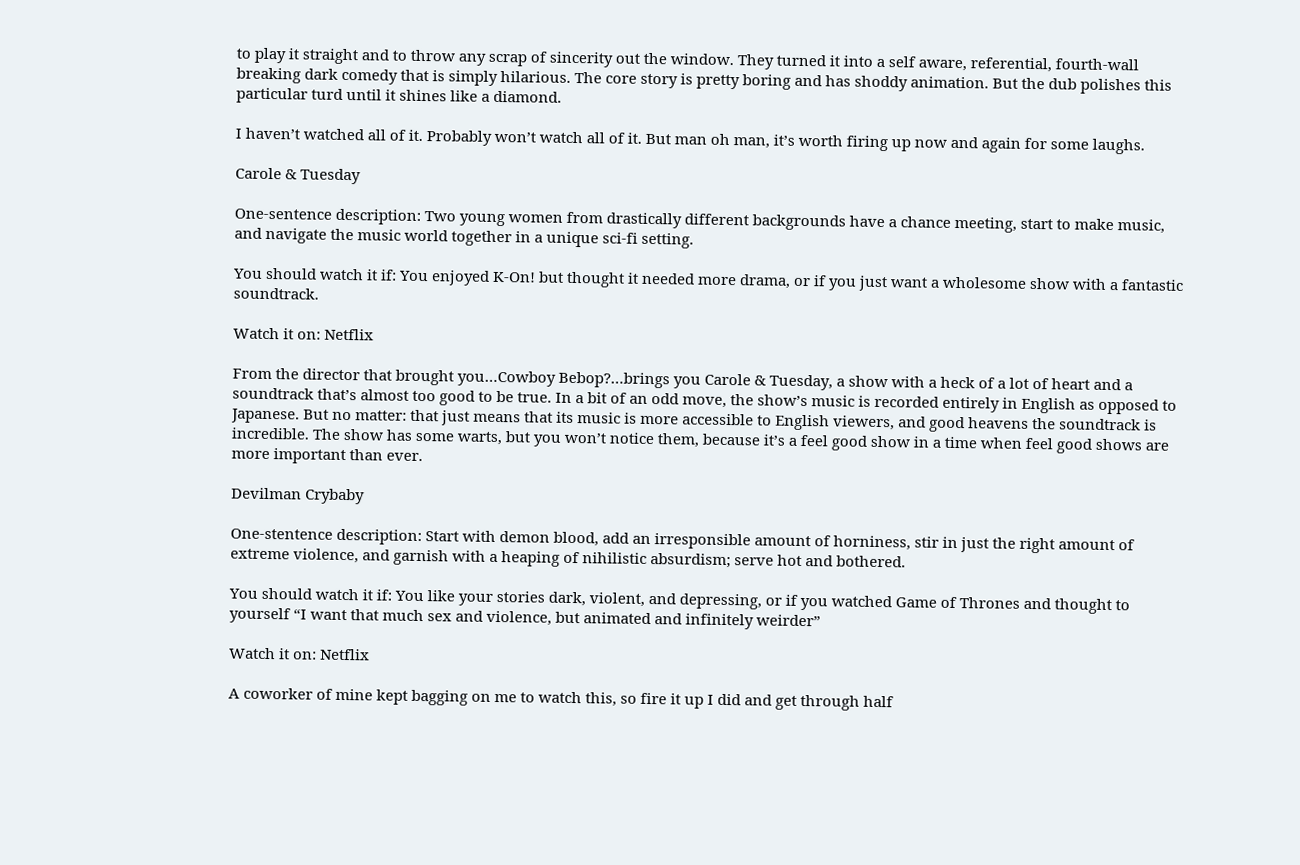to play it straight and to throw any scrap of sincerity out the window. They turned it into a self aware, referential, fourth-wall breaking dark comedy that is simply hilarious. The core story is pretty boring and has shoddy animation. But the dub polishes this particular turd until it shines like a diamond.

I haven’t watched all of it. Probably won’t watch all of it. But man oh man, it’s worth firing up now and again for some laughs.

Carole & Tuesday

One-sentence description: Two young women from drastically different backgrounds have a chance meeting, start to make music, and navigate the music world together in a unique sci-fi setting.

You should watch it if: You enjoyed K-On! but thought it needed more drama, or if you just want a wholesome show with a fantastic soundtrack.

Watch it on: Netflix

From the director that brought you…Cowboy Bebop?…brings you Carole & Tuesday, a show with a heck of a lot of heart and a soundtrack that’s almost too good to be true. In a bit of an odd move, the show’s music is recorded entirely in English as opposed to Japanese. But no matter: that just means that its music is more accessible to English viewers, and good heavens the soundtrack is incredible. The show has some warts, but you won’t notice them, because it’s a feel good show in a time when feel good shows are more important than ever.

Devilman Crybaby

One-stentence description: Start with demon blood, add an irresponsible amount of horniness, stir in just the right amount of extreme violence, and garnish with a heaping of nihilistic absurdism; serve hot and bothered.

You should watch it if: You like your stories dark, violent, and depressing, or if you watched Game of Thrones and thought to yourself “I want that much sex and violence, but animated and infinitely weirder”

Watch it on: Netflix

A coworker of mine kept bagging on me to watch this, so fire it up I did and get through half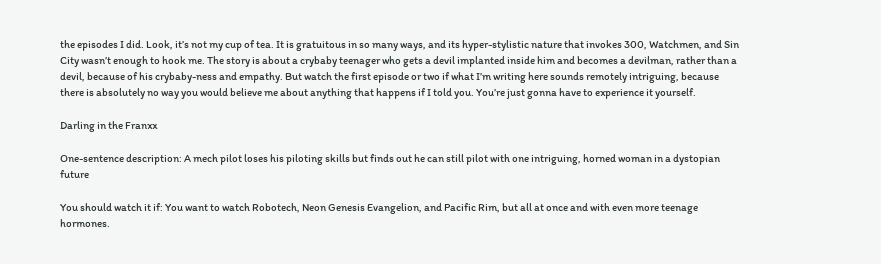the episodes I did. Look, it’s not my cup of tea. It is gratuitous in so many ways, and its hyper-stylistic nature that invokes 300, Watchmen, and Sin City wasn’t enough to hook me. The story is about a crybaby teenager who gets a devil implanted inside him and becomes a devilman, rather than a devil, because of his crybaby-ness and empathy. But watch the first episode or two if what I’m writing here sounds remotely intriguing, because there is absolutely no way you would believe me about anything that happens if I told you. You’re just gonna have to experience it yourself.

Darling in the Franxx

One-sentence description: A mech pilot loses his piloting skills but finds out he can still pilot with one intriguing, horned woman in a dystopian future

You should watch it if: You want to watch Robotech, Neon Genesis Evangelion, and Pacific Rim, but all at once and with even more teenage hormones.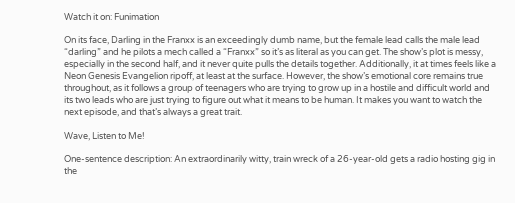Watch it on: Funimation

On its face, Darling in the Franxx is an exceedingly dumb name, but the female lead calls the male lead “darling” and he pilots a mech called a “Franxx” so it’s as literal as you can get. The show’s plot is messy, especially in the second half, and it never quite pulls the details together. Additionally, it at times feels like a Neon Genesis Evangelion ripoff, at least at the surface. However, the show’s emotional core remains true throughout, as it follows a group of teenagers who are trying to grow up in a hostile and difficult world and its two leads who are just trying to figure out what it means to be human. It makes you want to watch the next episode, and that’s always a great trait.

Wave, Listen to Me!

One-sentence description: An extraordinarily witty, train wreck of a 26-year-old gets a radio hosting gig in the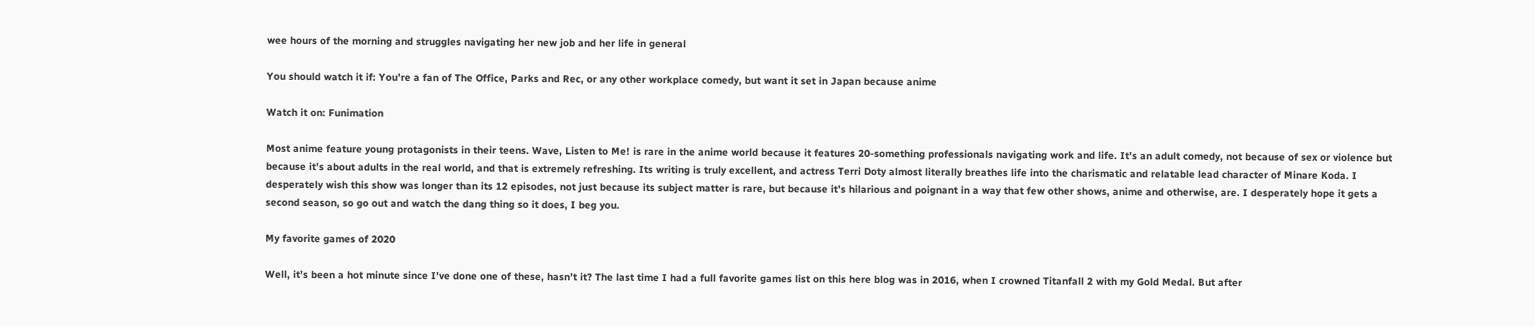wee hours of the morning and struggles navigating her new job and her life in general

You should watch it if: You’re a fan of The Office, Parks and Rec, or any other workplace comedy, but want it set in Japan because anime

Watch it on: Funimation

Most anime feature young protagonists in their teens. Wave, Listen to Me! is rare in the anime world because it features 20-something professionals navigating work and life. It’s an adult comedy, not because of sex or violence but because it’s about adults in the real world, and that is extremely refreshing. Its writing is truly excellent, and actress Terri Doty almost literally breathes life into the charismatic and relatable lead character of Minare Koda. I desperately wish this show was longer than its 12 episodes, not just because its subject matter is rare, but because it’s hilarious and poignant in a way that few other shows, anime and otherwise, are. I desperately hope it gets a second season, so go out and watch the dang thing so it does, I beg you.

My favorite games of 2020

Well, it’s been a hot minute since I’ve done one of these, hasn’t it? The last time I had a full favorite games list on this here blog was in 2016, when I crowned Titanfall 2 with my Gold Medal. But after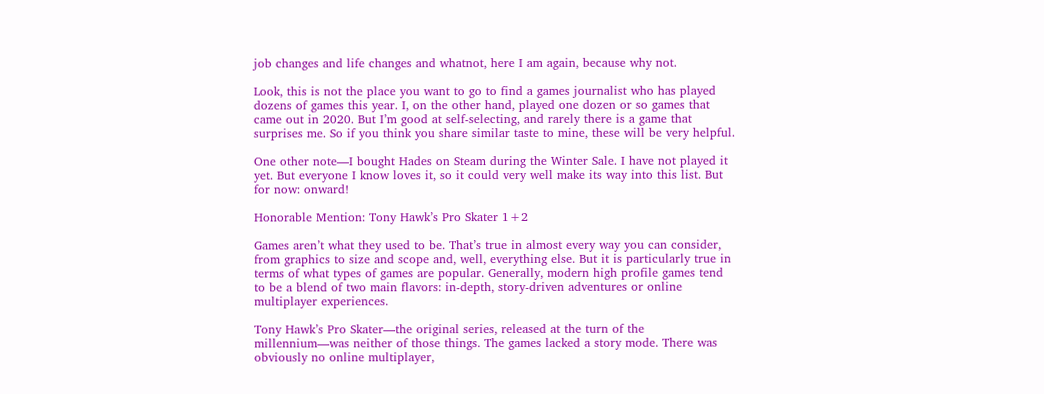job changes and life changes and whatnot, here I am again, because why not.

Look, this is not the place you want to go to find a games journalist who has played dozens of games this year. I, on the other hand, played one dozen or so games that came out in 2020. But I’m good at self-selecting, and rarely there is a game that surprises me. So if you think you share similar taste to mine, these will be very helpful.

One other note—I bought Hades on Steam during the Winter Sale. I have not played it yet. But everyone I know loves it, so it could very well make its way into this list. But for now: onward!

Honorable Mention: Tony Hawk’s Pro Skater 1+2

Games aren’t what they used to be. That’s true in almost every way you can consider, from graphics to size and scope and, well, everything else. But it is particularly true in terms of what types of games are popular. Generally, modern high profile games tend to be a blend of two main flavors: in-depth, story-driven adventures or online multiplayer experiences.

Tony Hawk’s Pro Skater—the original series, released at the turn of the millennium—was neither of those things. The games lacked a story mode. There was obviously no online multiplayer,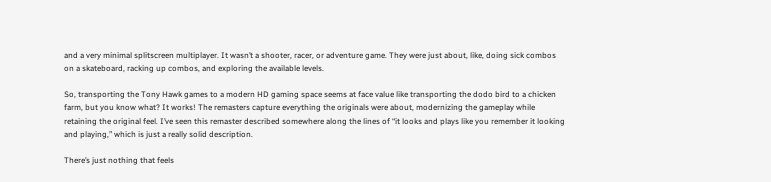and a very minimal splitscreen multiplayer. It wasn’t a shooter, racer, or adventure game. They were just about, like, doing sick combos on a skateboard, racking up combos, and exploring the available levels.

So, transporting the Tony Hawk games to a modern HD gaming space seems at face value like transporting the dodo bird to a chicken farm, but you know what? It works! The remasters capture everything the originals were about, modernizing the gameplay while retaining the original feel. I’ve seen this remaster described somewhere along the lines of “it looks and plays like you remember it looking and playing,” which is just a really solid description.

There’s just nothing that feels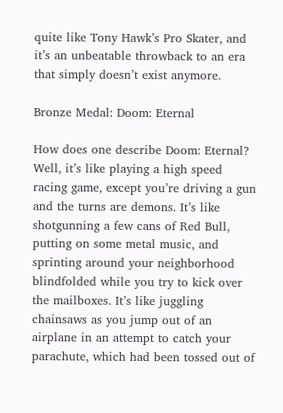quite like Tony Hawk’s Pro Skater, and it’s an unbeatable throwback to an era that simply doesn’t exist anymore.

Bronze Medal: Doom: Eternal

How does one describe Doom: Eternal? Well, it’s like playing a high speed racing game, except you’re driving a gun and the turns are demons. It’s like shotgunning a few cans of Red Bull, putting on some metal music, and sprinting around your neighborhood blindfolded while you try to kick over the mailboxes. It’s like juggling chainsaws as you jump out of an airplane in an attempt to catch your parachute, which had been tossed out of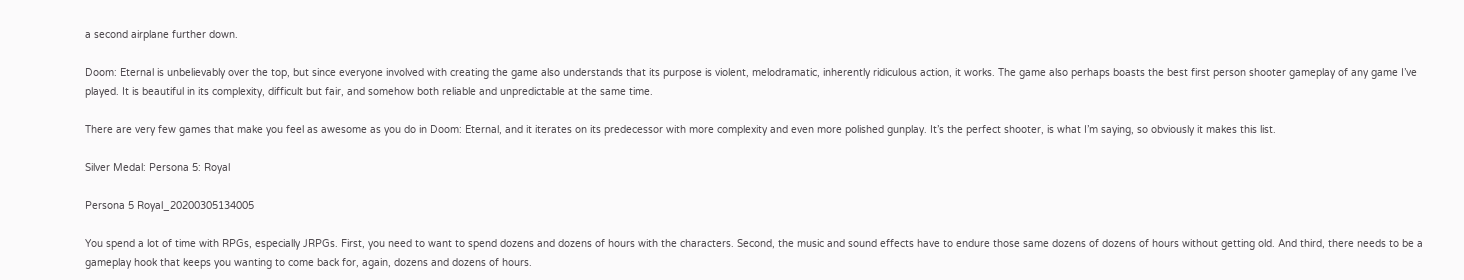a second airplane further down.

Doom: Eternal is unbelievably over the top, but since everyone involved with creating the game also understands that its purpose is violent, melodramatic, inherently ridiculous action, it works. The game also perhaps boasts the best first person shooter gameplay of any game I’ve played. It is beautiful in its complexity, difficult but fair, and somehow both reliable and unpredictable at the same time.

There are very few games that make you feel as awesome as you do in Doom: Eternal, and it iterates on its predecessor with more complexity and even more polished gunplay. It’s the perfect shooter, is what I’m saying, so obviously it makes this list.

Silver Medal: Persona 5: Royal

Persona 5 Royal_20200305134005

You spend a lot of time with RPGs, especially JRPGs. First, you need to want to spend dozens and dozens of hours with the characters. Second, the music and sound effects have to endure those same dozens of dozens of hours without getting old. And third, there needs to be a gameplay hook that keeps you wanting to come back for, again, dozens and dozens of hours.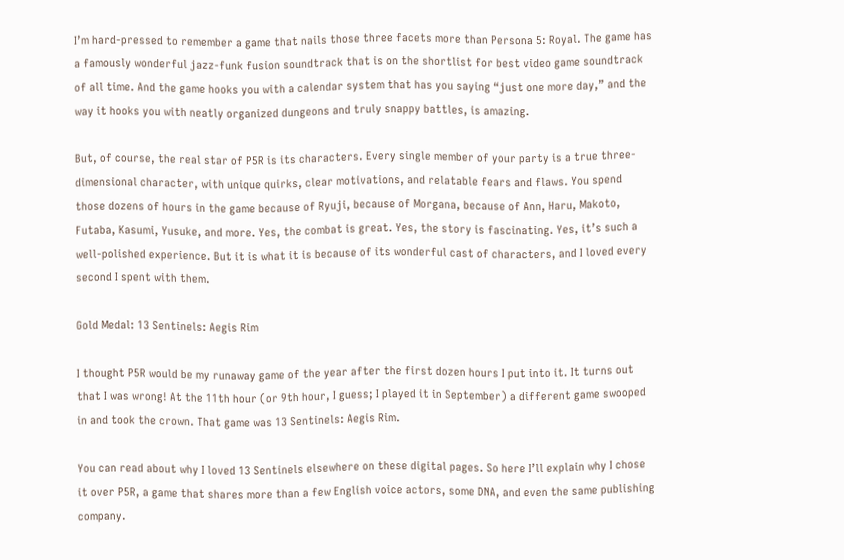I’m hard-pressed to remember a game that nails those three facets more than Persona 5: Royal. The game has a famously wonderful jazz-funk fusion soundtrack that is on the shortlist for best video game soundtrack of all time. And the game hooks you with a calendar system that has you saying “just one more day,” and the way it hooks you with neatly organized dungeons and truly snappy battles, is amazing.

But, of course, the real star of P5R is its characters. Every single member of your party is a true three-dimensional character, with unique quirks, clear motivations, and relatable fears and flaws. You spend those dozens of hours in the game because of Ryuji, because of Morgana, because of Ann, Haru, Makoto, Futaba, Kasumi, Yusuke, and more. Yes, the combat is great. Yes, the story is fascinating. Yes, it’s such a well-polished experience. But it is what it is because of its wonderful cast of characters, and I loved every second I spent with them.

Gold Medal: 13 Sentinels: Aegis Rim

I thought P5R would be my runaway game of the year after the first dozen hours I put into it. It turns out that I was wrong! At the 11th hour (or 9th hour, I guess; I played it in September) a different game swooped in and took the crown. That game was 13 Sentinels: Aegis Rim.

You can read about why I loved 13 Sentinels elsewhere on these digital pages. So here I’ll explain why I chose it over P5R, a game that shares more than a few English voice actors, some DNA, and even the same publishing company.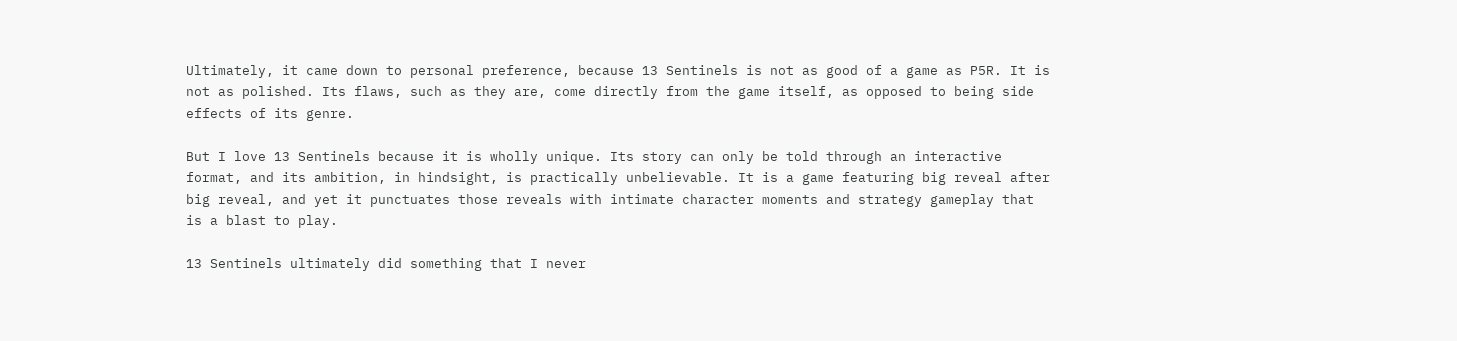Ultimately, it came down to personal preference, because 13 Sentinels is not as good of a game as P5R. It is not as polished. Its flaws, such as they are, come directly from the game itself, as opposed to being side effects of its genre.

But I love 13 Sentinels because it is wholly unique. Its story can only be told through an interactive format, and its ambition, in hindsight, is practically unbelievable. It is a game featuring big reveal after big reveal, and yet it punctuates those reveals with intimate character moments and strategy gameplay that is a blast to play.

13 Sentinels ultimately did something that I never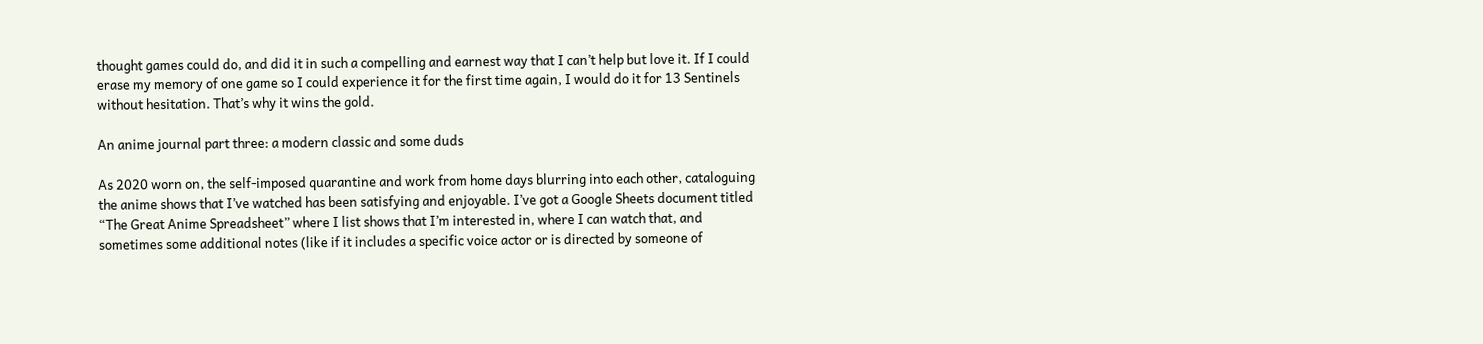thought games could do, and did it in such a compelling and earnest way that I can’t help but love it. If I could erase my memory of one game so I could experience it for the first time again, I would do it for 13 Sentinels without hesitation. That’s why it wins the gold.

An anime journal part three: a modern classic and some duds

As 2020 worn on, the self-imposed quarantine and work from home days blurring into each other, cataloguing the anime shows that I’ve watched has been satisfying and enjoyable. I’ve got a Google Sheets document titled “The Great Anime Spreadsheet” where I list shows that I’m interested in, where I can watch that, and sometimes some additional notes (like if it includes a specific voice actor or is directed by someone of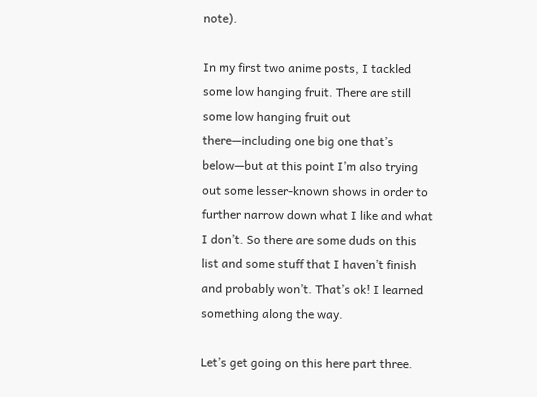note).

In my first two anime posts, I tackled some low hanging fruit. There are still some low hanging fruit out there—including one big one that’s below—but at this point I’m also trying out some lesser-known shows in order to further narrow down what I like and what I don’t. So there are some duds on this list and some stuff that I haven’t finish and probably won’t. That’s ok! I learned something along the way.

Let’s get going on this here part three.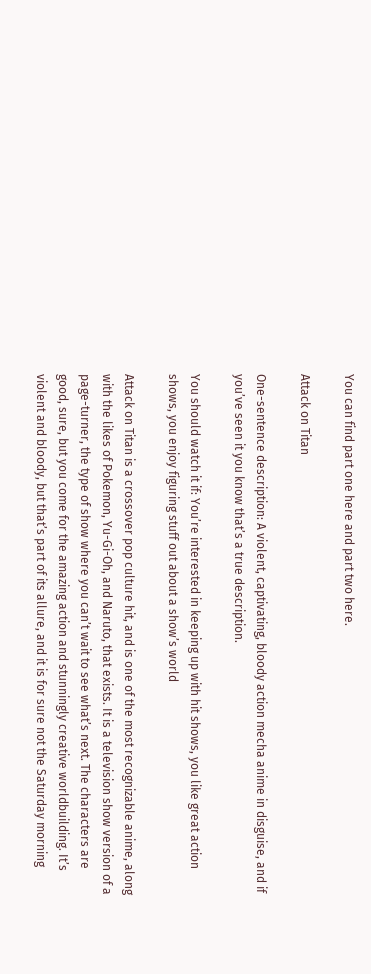You can find part one here and part two here.

Attack on Titan

One-sentence description: A violent, captivating, bloody action mecha anime in disguise, and if you’ve seen it you know that’s a true description.

You should watch it if: You’re interested in keeping up with hit shows, you like great action shows, you enjoy figuring stuff out about a show’s world

Attack on Titan is a crossover pop culture hit, and is one of the most recognizable anime, along with the likes of Pokemon, Yu-Gi-Oh, and Naruto, that exists. It is a television show version of a page-turner, the type of show where you can’t wait to see what’s next. The characters are good, sure, but you come for the amazing action and stunningly creative worldbuilding. It’s violent and bloody, but that’s part of its allure, and it is for sure not the Saturday morning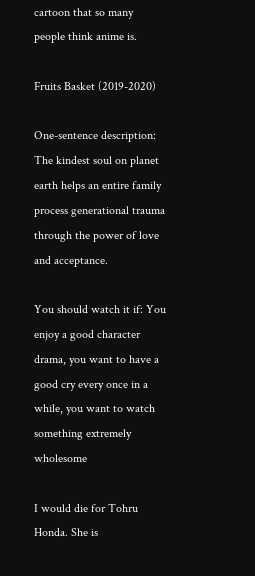cartoon that so many people think anime is.

Fruits Basket (2019-2020)

One-sentence description: The kindest soul on planet earth helps an entire family process generational trauma through the power of love and acceptance.

You should watch it if: You enjoy a good character drama, you want to have a good cry every once in a while, you want to watch something extremely wholesome

I would die for Tohru Honda. She is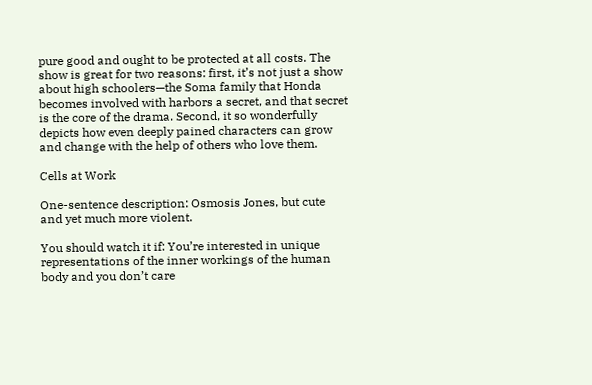pure good and ought to be protected at all costs. The show is great for two reasons: first, it’s not just a show about high schoolers—the Soma family that Honda becomes involved with harbors a secret, and that secret is the core of the drama. Second, it so wonderfully depicts how even deeply pained characters can grow and change with the help of others who love them.

Cells at Work

One-sentence description: Osmosis Jones, but cute and yet much more violent.

You should watch it if: You’re interested in unique representations of the inner workings of the human body and you don’t care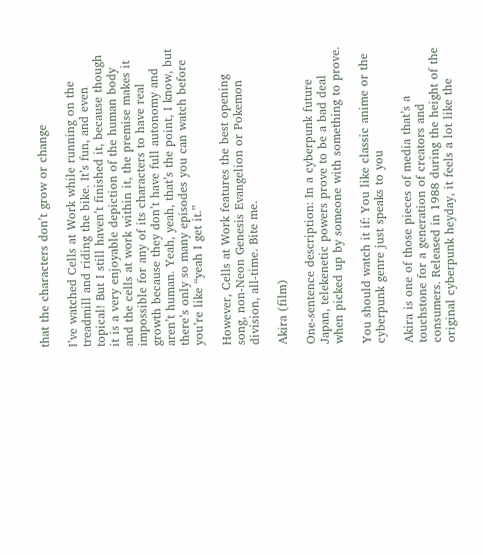that the characters don’t grow or change

I’ve watched Cells at Work while running on the treadmill and riding the bike. It’s fun, and even topical! But I still haven’t finished it, because though it is a very enjoyable depiction of the human body and the cells at work within it, the premise makes it impossible for any of its characters to have real growth because they don’t have full autonomy and aren’t human. Yeah, yeah, that’s the point, I know, but there’s only so many episodes you can watch before you’re like “yeah I get it.”

However, Cells at Work features the best opening song, non-Neon Genesis Evangelion or Pokemon division, all-time. Bite me.

Akira (film)

One-sentence description: In a cyberpunk future Japan, telekenetic powers prove to be a bad deal when picked up by someone with something to prove.

You should watch it if: You like classic anime or the cyberpunk genre just speaks to you

Akira is one of those pieces of media that’s a touchstone for a generation of creators and consumers. Released in 1988 during the height of the original cyberpunk heyday, it feels a lot like the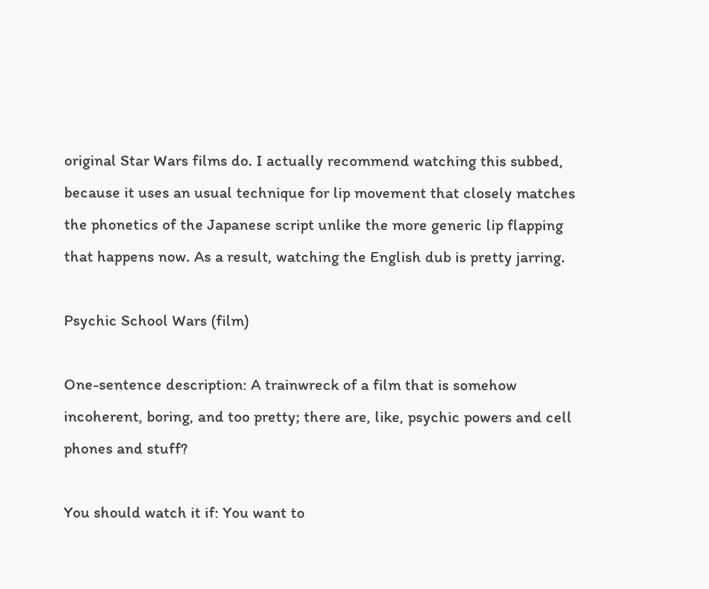original Star Wars films do. I actually recommend watching this subbed, because it uses an usual technique for lip movement that closely matches the phonetics of the Japanese script unlike the more generic lip flapping that happens now. As a result, watching the English dub is pretty jarring.

Psychic School Wars (film)

One-sentence description: A trainwreck of a film that is somehow incoherent, boring, and too pretty; there are, like, psychic powers and cell phones and stuff?

You should watch it if: You want to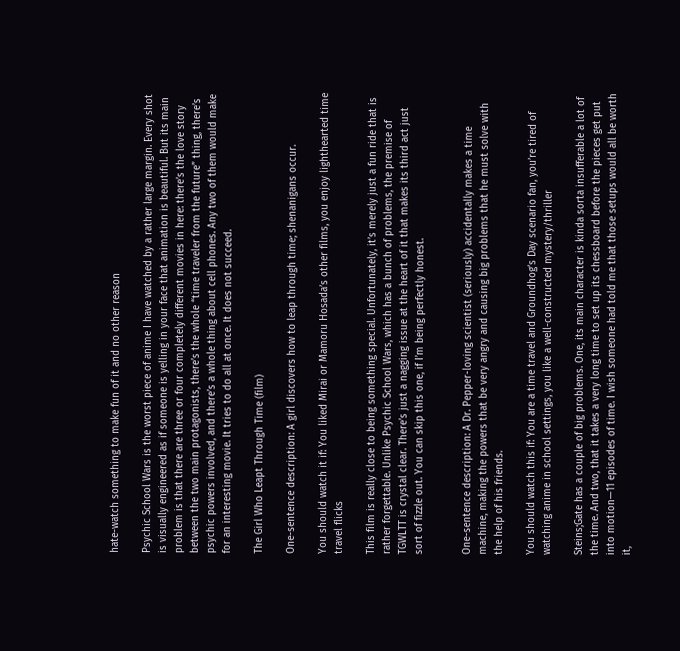hate-watch something to make fun of it and no other reason

Psychic School Wars is the worst piece of anime I have watched by a rather large margin. Every shot is visually engineered as if someone is yelling in your face that animation is beautiful. But its main problem is that there are three or four completely different movies in here: there’s the love story between the two main protagonists, there’s the whole “time traveler from the future” thing, there’s psychic powers involved, and there’s a whole thing about cell phones. Any two of them would make for an interesting movie. It tries to do all at once. It does not succeed.

The Girl Who Leapt Through Time (film)

One-sentence description: A girl discovers how to leap through time; shenanigans occur.

You should watch it if: You liked Mirai or Mamoru Hosada’s other films, you enjoy lighthearted time travel flicks

This film is really close to being something special. Unfortunately, it’s merely just a fun ride that is rather forgettable. Unlike Psychic School Wars, which has a bunch of problems, the premise of TGWLTT is crystal clear. There’s just a nagging issue at the heart of it that makes its third act just sort of fizzle out. You can skip this one, if I’m being perfectly honest.


One-sentence description: A Dr. Pepper-loving scientist (seriously) accidentally makes a time machine, making the powers that be very angry and causing big problems that he must solve with the help of his friends.

You should watch this if: You are a time travel and Groundhog’s Day scenario fan, you’re tired of watching anime in school settings, you like a well-constructed mystery/thriller

Steins;Gate has a couple of big problems. One, its main character is kinda sorta insufferable a lot of the time. And two, that it takes a very long time to set up its chessboard before the pieces get put into motion—11 episodes of time. I wish someone had told me that those setups would all be worth it,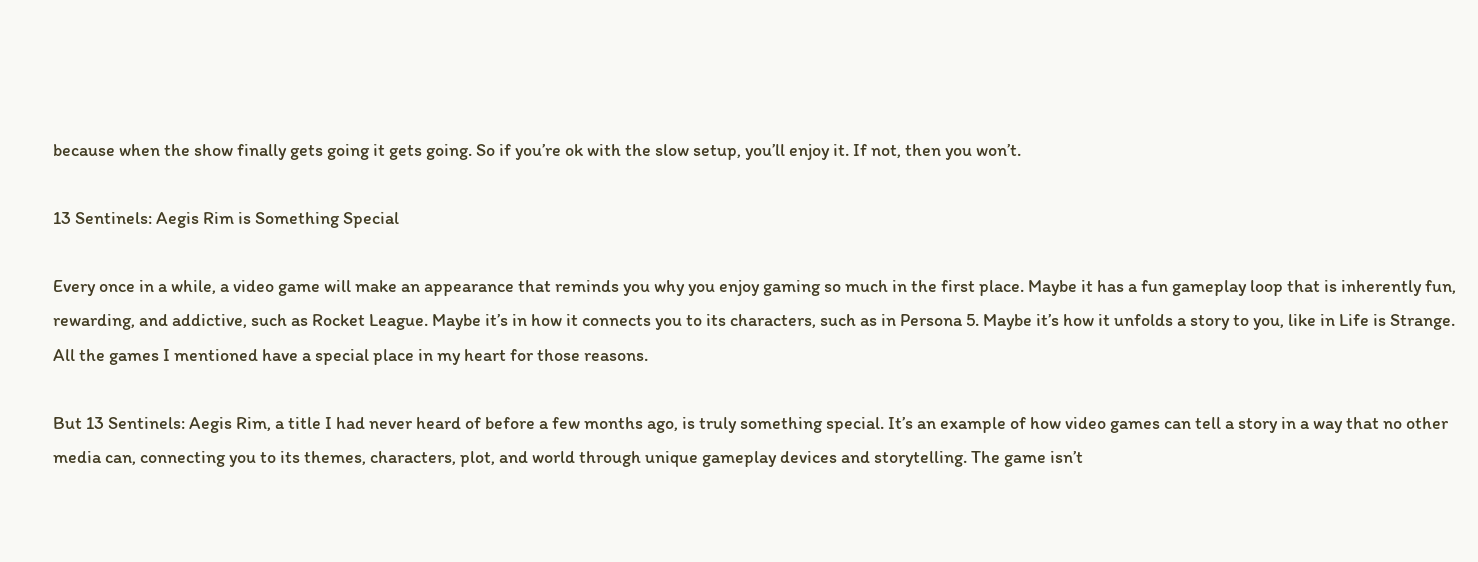because when the show finally gets going it gets going. So if you’re ok with the slow setup, you’ll enjoy it. If not, then you won’t.

13 Sentinels: Aegis Rim is Something Special

Every once in a while, a video game will make an appearance that reminds you why you enjoy gaming so much in the first place. Maybe it has a fun gameplay loop that is inherently fun, rewarding, and addictive, such as Rocket League. Maybe it’s in how it connects you to its characters, such as in Persona 5. Maybe it’s how it unfolds a story to you, like in Life is Strange. All the games I mentioned have a special place in my heart for those reasons.

But 13 Sentinels: Aegis Rim, a title I had never heard of before a few months ago, is truly something special. It’s an example of how video games can tell a story in a way that no other media can, connecting you to its themes, characters, plot, and world through unique gameplay devices and storytelling. The game isn’t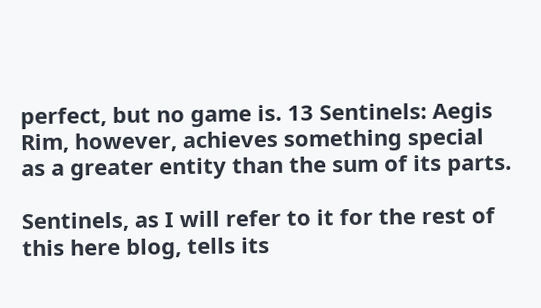perfect, but no game is. 13 Sentinels: Aegis Rim, however, achieves something special as a greater entity than the sum of its parts.

Sentinels, as I will refer to it for the rest of this here blog, tells its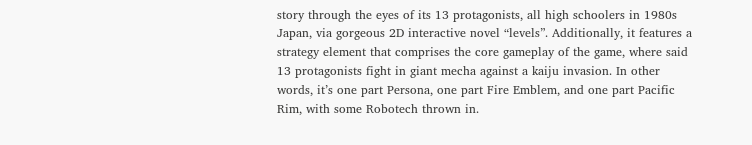story through the eyes of its 13 protagonists, all high schoolers in 1980s Japan, via gorgeous 2D interactive novel “levels”. Additionally, it features a strategy element that comprises the core gameplay of the game, where said 13 protagonists fight in giant mecha against a kaiju invasion. In other words, it’s one part Persona, one part Fire Emblem, and one part Pacific Rim, with some Robotech thrown in.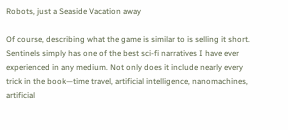Robots, just a Seaside Vacation away

Of course, describing what the game is similar to is selling it short. Sentinels simply has one of the best sci-fi narratives I have ever experienced in any medium. Not only does it include nearly every trick in the book—time travel, artificial intelligence, nanomachines, artificial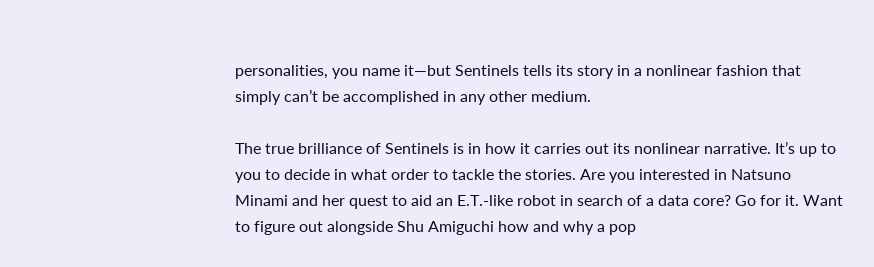personalities, you name it—but Sentinels tells its story in a nonlinear fashion that simply can’t be accomplished in any other medium.

The true brilliance of Sentinels is in how it carries out its nonlinear narrative. It’s up to you to decide in what order to tackle the stories. Are you interested in Natsuno Minami and her quest to aid an E.T.-like robot in search of a data core? Go for it. Want to figure out alongside Shu Amiguchi how and why a pop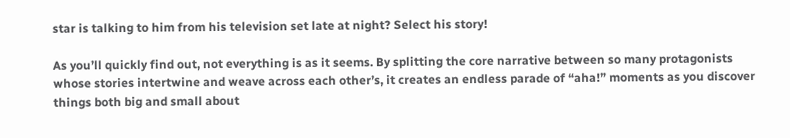star is talking to him from his television set late at night? Select his story!

As you’ll quickly find out, not everything is as it seems. By splitting the core narrative between so many protagonists whose stories intertwine and weave across each other’s, it creates an endless parade of “aha!” moments as you discover things both big and small about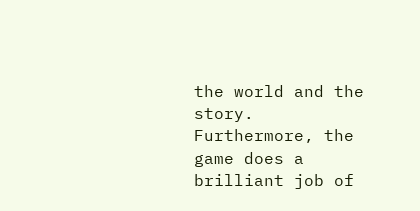the world and the story. Furthermore, the game does a brilliant job of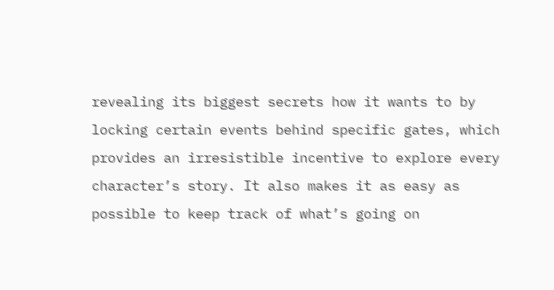revealing its biggest secrets how it wants to by locking certain events behind specific gates, which provides an irresistible incentive to explore every character’s story. It also makes it as easy as possible to keep track of what’s going on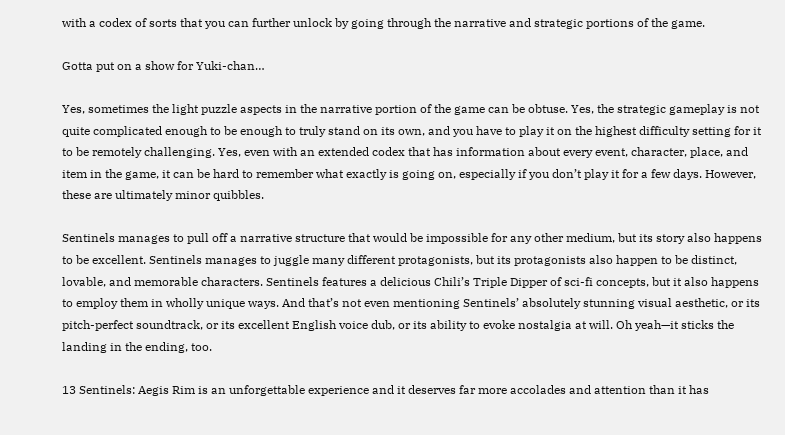with a codex of sorts that you can further unlock by going through the narrative and strategic portions of the game.

Gotta put on a show for Yuki-chan…

Yes, sometimes the light puzzle aspects in the narrative portion of the game can be obtuse. Yes, the strategic gameplay is not quite complicated enough to be enough to truly stand on its own, and you have to play it on the highest difficulty setting for it to be remotely challenging. Yes, even with an extended codex that has information about every event, character, place, and item in the game, it can be hard to remember what exactly is going on, especially if you don’t play it for a few days. However, these are ultimately minor quibbles.

Sentinels manages to pull off a narrative structure that would be impossible for any other medium, but its story also happens to be excellent. Sentinels manages to juggle many different protagonists, but its protagonists also happen to be distinct, lovable, and memorable characters. Sentinels features a delicious Chili’s Triple Dipper of sci-fi concepts, but it also happens to employ them in wholly unique ways. And that’s not even mentioning Sentinels’ absolutely stunning visual aesthetic, or its pitch-perfect soundtrack, or its excellent English voice dub, or its ability to evoke nostalgia at will. Oh yeah—it sticks the landing in the ending, too.

13 Sentinels: Aegis Rim is an unforgettable experience and it deserves far more accolades and attention than it has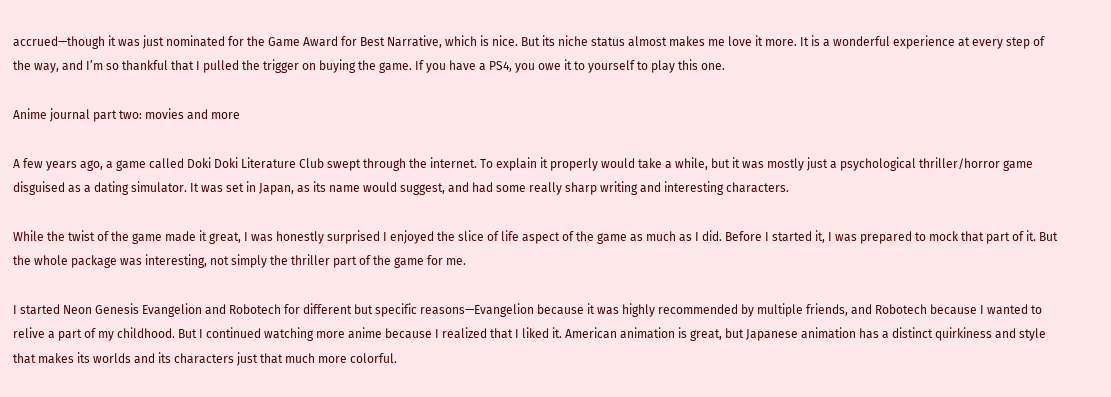accrued—though it was just nominated for the Game Award for Best Narrative, which is nice. But its niche status almost makes me love it more. It is a wonderful experience at every step of the way, and I’m so thankful that I pulled the trigger on buying the game. If you have a PS4, you owe it to yourself to play this one.

Anime journal part two: movies and more

A few years ago, a game called Doki Doki Literature Club swept through the internet. To explain it properly would take a while, but it was mostly just a psychological thriller/horror game disguised as a dating simulator. It was set in Japan, as its name would suggest, and had some really sharp writing and interesting characters.

While the twist of the game made it great, I was honestly surprised I enjoyed the slice of life aspect of the game as much as I did. Before I started it, I was prepared to mock that part of it. But the whole package was interesting, not simply the thriller part of the game for me.

I started Neon Genesis Evangelion and Robotech for different but specific reasons—Evangelion because it was highly recommended by multiple friends, and Robotech because I wanted to relive a part of my childhood. But I continued watching more anime because I realized that I liked it. American animation is great, but Japanese animation has a distinct quirkiness and style that makes its worlds and its characters just that much more colorful.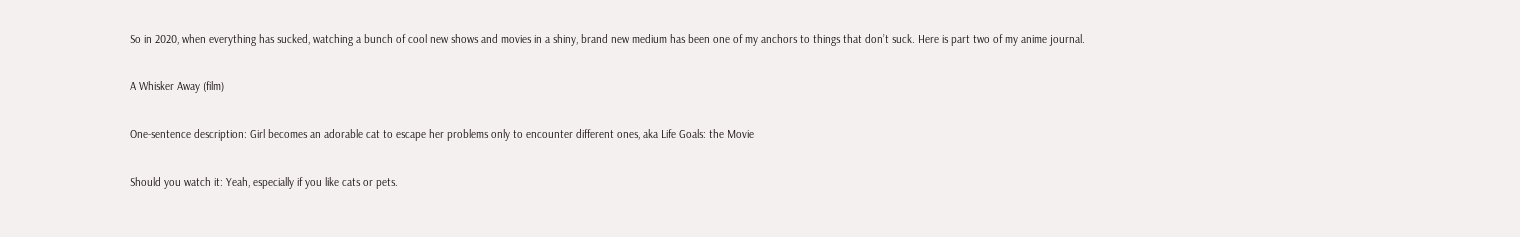So in 2020, when everything has sucked, watching a bunch of cool new shows and movies in a shiny, brand new medium has been one of my anchors to things that don’t suck. Here is part two of my anime journal.

A Whisker Away (film)

One-sentence description: Girl becomes an adorable cat to escape her problems only to encounter different ones, aka Life Goals: the Movie

Should you watch it: Yeah, especially if you like cats or pets.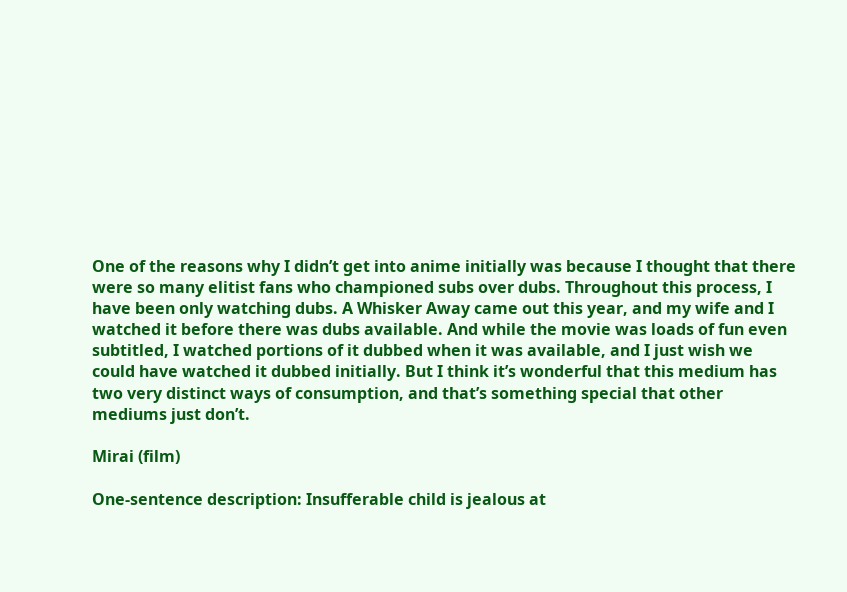One of the reasons why I didn’t get into anime initially was because I thought that there were so many elitist fans who championed subs over dubs. Throughout this process, I have been only watching dubs. A Whisker Away came out this year, and my wife and I watched it before there was dubs available. And while the movie was loads of fun even subtitled, I watched portions of it dubbed when it was available, and I just wish we could have watched it dubbed initially. But I think it’s wonderful that this medium has two very distinct ways of consumption, and that’s something special that other mediums just don’t.

Mirai (film)

One-sentence description: Insufferable child is jealous at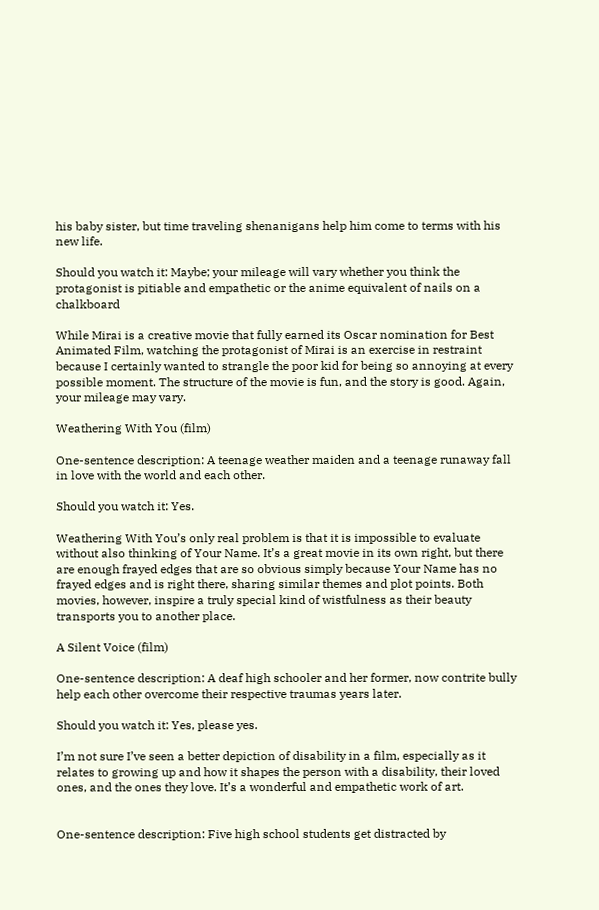his baby sister, but time traveling shenanigans help him come to terms with his new life.

Should you watch it: Maybe; your mileage will vary whether you think the protagonist is pitiable and empathetic or the anime equivalent of nails on a chalkboard

While Mirai is a creative movie that fully earned its Oscar nomination for Best Animated Film, watching the protagonist of Mirai is an exercise in restraint because I certainly wanted to strangle the poor kid for being so annoying at every possible moment. The structure of the movie is fun, and the story is good. Again, your mileage may vary.

Weathering With You (film)

One-sentence description: A teenage weather maiden and a teenage runaway fall in love with the world and each other.

Should you watch it: Yes.

Weathering With You’s only real problem is that it is impossible to evaluate without also thinking of Your Name. It’s a great movie in its own right, but there are enough frayed edges that are so obvious simply because Your Name has no frayed edges and is right there, sharing similar themes and plot points. Both movies, however, inspire a truly special kind of wistfulness as their beauty transports you to another place.

A Silent Voice (film)

One-sentence description: A deaf high schooler and her former, now contrite bully help each other overcome their respective traumas years later.

Should you watch it: Yes, please yes.

I’m not sure I’ve seen a better depiction of disability in a film, especially as it relates to growing up and how it shapes the person with a disability, their loved ones, and the ones they love. It’s a wonderful and empathetic work of art.


One-sentence description: Five high school students get distracted by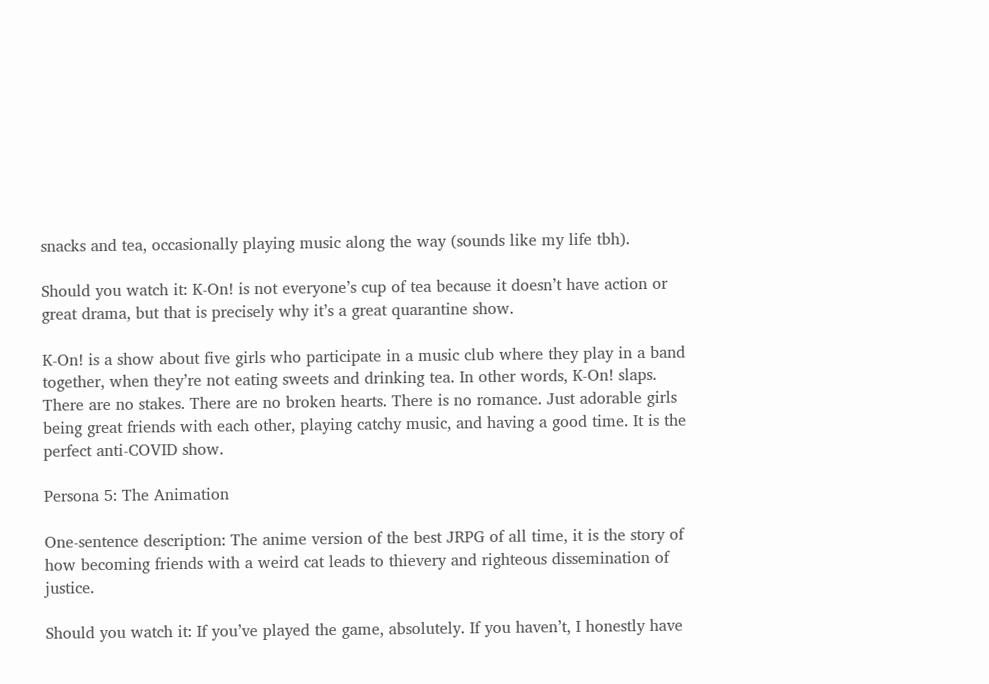snacks and tea, occasionally playing music along the way (sounds like my life tbh).

Should you watch it: K-On! is not everyone’s cup of tea because it doesn’t have action or great drama, but that is precisely why it’s a great quarantine show.

K-On! is a show about five girls who participate in a music club where they play in a band together, when they’re not eating sweets and drinking tea. In other words, K-On! slaps. There are no stakes. There are no broken hearts. There is no romance. Just adorable girls being great friends with each other, playing catchy music, and having a good time. It is the perfect anti-COVID show.

Persona 5: The Animation

One-sentence description: The anime version of the best JRPG of all time, it is the story of how becoming friends with a weird cat leads to thievery and righteous dissemination of justice.

Should you watch it: If you’ve played the game, absolutely. If you haven’t, I honestly have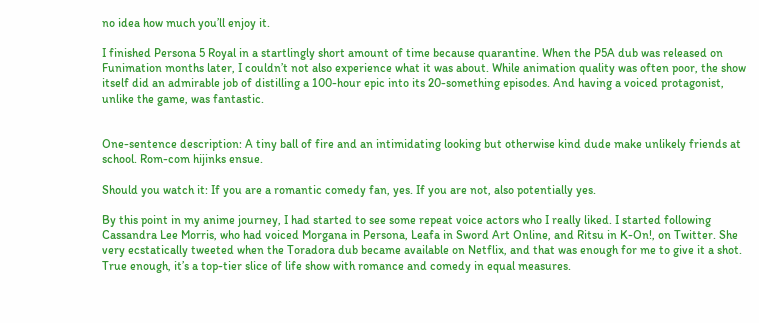no idea how much you’ll enjoy it.

I finished Persona 5 Royal in a startlingly short amount of time because quarantine. When the P5A dub was released on Funimation months later, I couldn’t not also experience what it was about. While animation quality was often poor, the show itself did an admirable job of distilling a 100-hour epic into its 20-something episodes. And having a voiced protagonist, unlike the game, was fantastic.


One-sentence description: A tiny ball of fire and an intimidating looking but otherwise kind dude make unlikely friends at school. Rom-com hijinks ensue.

Should you watch it: If you are a romantic comedy fan, yes. If you are not, also potentially yes.

By this point in my anime journey, I had started to see some repeat voice actors who I really liked. I started following Cassandra Lee Morris, who had voiced Morgana in Persona, Leafa in Sword Art Online, and Ritsu in K-On!, on Twitter. She very ecstatically tweeted when the Toradora dub became available on Netflix, and that was enough for me to give it a shot. True enough, it’s a top-tier slice of life show with romance and comedy in equal measures.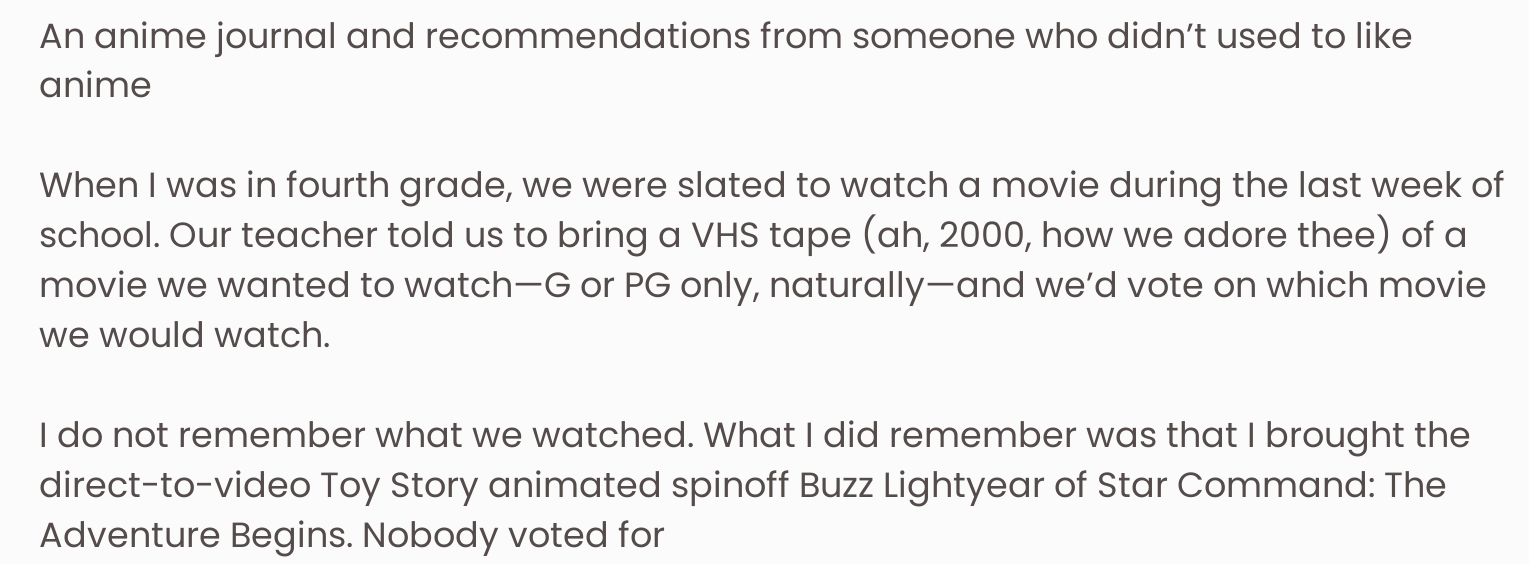An anime journal and recommendations from someone who didn’t used to like anime

When I was in fourth grade, we were slated to watch a movie during the last week of school. Our teacher told us to bring a VHS tape (ah, 2000, how we adore thee) of a movie we wanted to watch—G or PG only, naturally—and we’d vote on which movie we would watch.

I do not remember what we watched. What I did remember was that I brought the direct-to-video Toy Story animated spinoff Buzz Lightyear of Star Command: The Adventure Begins. Nobody voted for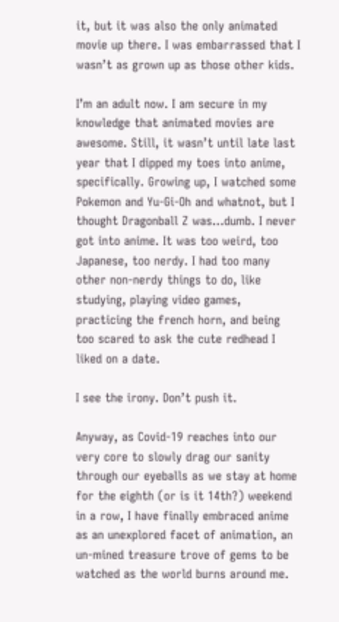it, but it was also the only animated movie up there. I was embarrassed that I wasn’t as grown up as those other kids.

I’m an adult now. I am secure in my knowledge that animated movies are awesome. Still, it wasn’t until late last year that I dipped my toes into anime, specifically. Growing up, I watched some Pokemon and Yu-Gi-Oh and whatnot, but I thought Dragonball Z was…dumb. I never got into anime. It was too weird, too Japanese, too nerdy. I had too many other non-nerdy things to do, like studying, playing video games, practicing the french horn, and being too scared to ask the cute redhead I liked on a date.

I see the irony. Don’t push it.

Anyway, as Covid-19 reaches into our very core to slowly drag our sanity through our eyeballs as we stay at home for the eighth (or is it 14th?) weekend in a row, I have finally embraced anime as an unexplored facet of animation, an un-mined treasure trove of gems to be watched as the world burns around me.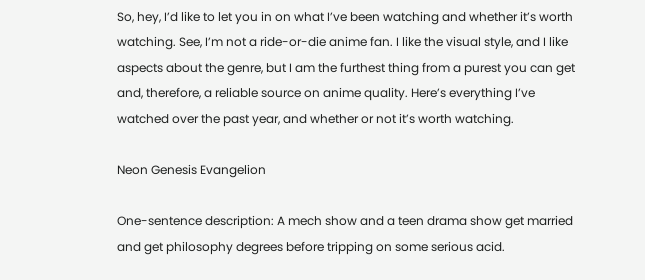So, hey, I’d like to let you in on what I’ve been watching and whether it’s worth watching. See, I’m not a ride-or-die anime fan. I like the visual style, and I like aspects about the genre, but I am the furthest thing from a purest you can get and, therefore, a reliable source on anime quality. Here’s everything I’ve watched over the past year, and whether or not it’s worth watching.

Neon Genesis Evangelion

One-sentence description: A mech show and a teen drama show get married and get philosophy degrees before tripping on some serious acid.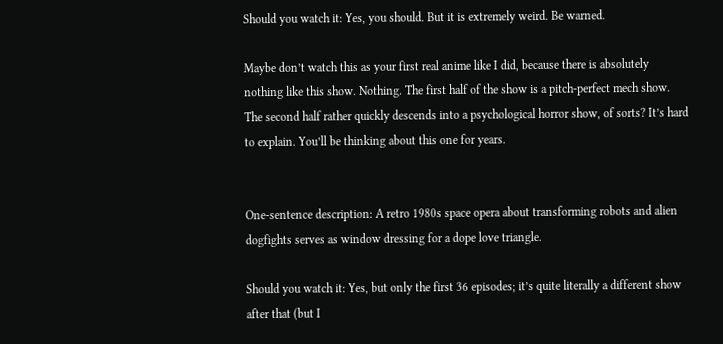Should you watch it: Yes, you should. But it is extremely weird. Be warned.

Maybe don’t watch this as your first real anime like I did, because there is absolutely nothing like this show. Nothing. The first half of the show is a pitch-perfect mech show. The second half rather quickly descends into a psychological horror show, of sorts? It’s hard to explain. You’ll be thinking about this one for years.


One-sentence description: A retro 1980s space opera about transforming robots and alien dogfights serves as window dressing for a dope love triangle.

Should you watch it: Yes, but only the first 36 episodes; it’s quite literally a different show after that (but I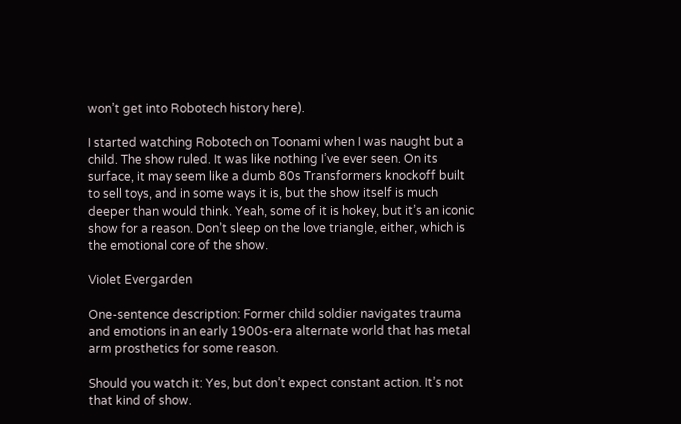won’t get into Robotech history here).

I started watching Robotech on Toonami when I was naught but a child. The show ruled. It was like nothing I’ve ever seen. On its surface, it may seem like a dumb 80s Transformers knockoff built to sell toys, and in some ways it is, but the show itself is much deeper than would think. Yeah, some of it is hokey, but it’s an iconic show for a reason. Don’t sleep on the love triangle, either, which is the emotional core of the show.

Violet Evergarden

One-sentence description: Former child soldier navigates trauma and emotions in an early 1900s-era alternate world that has metal arm prosthetics for some reason.

Should you watch it: Yes, but don’t expect constant action. It’s not that kind of show.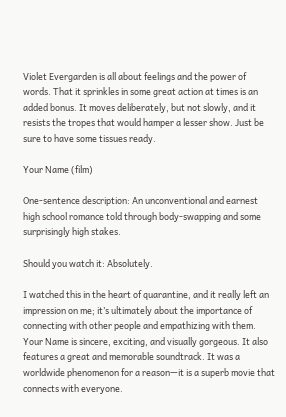Violet Evergarden is all about feelings and the power of words. That it sprinkles in some great action at times is an added bonus. It moves deliberately, but not slowly, and it resists the tropes that would hamper a lesser show. Just be sure to have some tissues ready.

Your Name (film)

One-sentence description: An unconventional and earnest high school romance told through body-swapping and some surprisingly high stakes.

Should you watch it: Absolutely.

I watched this in the heart of quarantine, and it really left an impression on me; it’s ultimately about the importance of connecting with other people and empathizing with them. Your Name is sincere, exciting, and visually gorgeous. It also features a great and memorable soundtrack. It was a worldwide phenomenon for a reason—it is a superb movie that connects with everyone.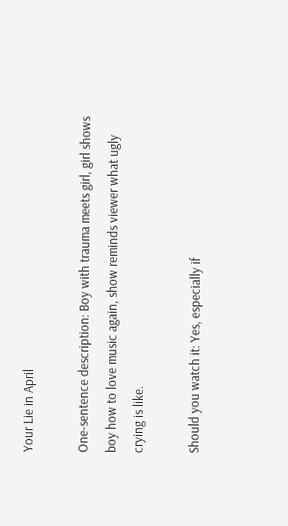Your Lie in April

One-sentence description: Boy with trauma meets girl, girl shows boy how to love music again, show reminds viewer what ugly crying is like.

Should you watch it: Yes, especially if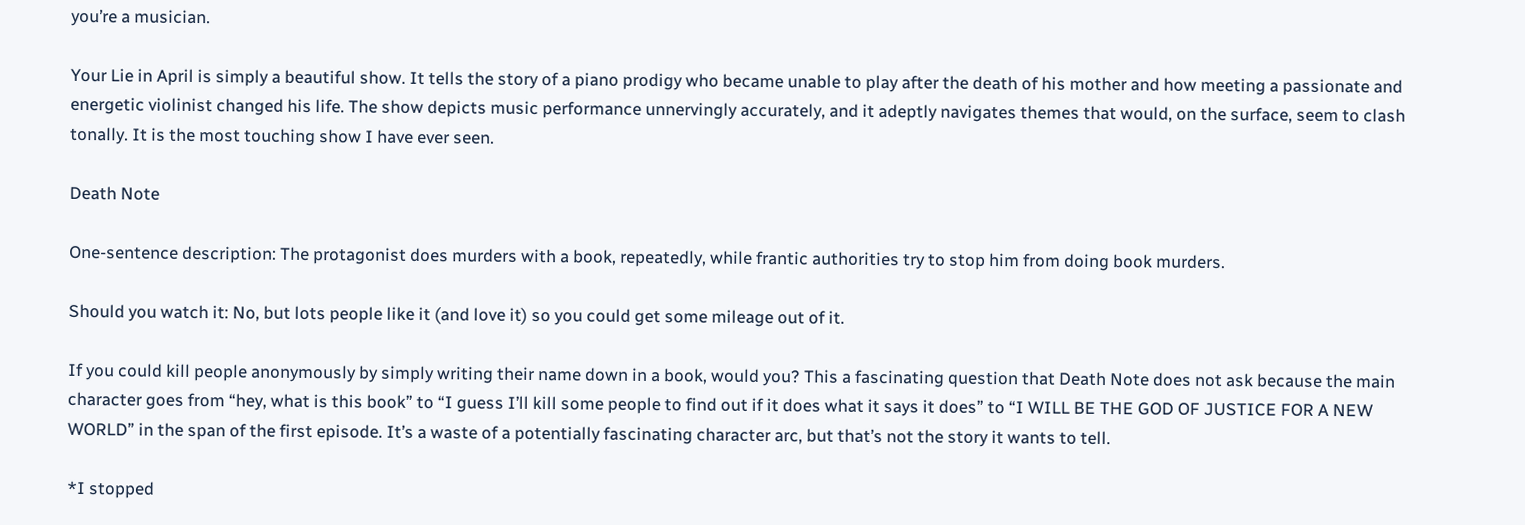you’re a musician.

Your Lie in April is simply a beautiful show. It tells the story of a piano prodigy who became unable to play after the death of his mother and how meeting a passionate and energetic violinist changed his life. The show depicts music performance unnervingly accurately, and it adeptly navigates themes that would, on the surface, seem to clash tonally. It is the most touching show I have ever seen.

Death Note

One-sentence description: The protagonist does murders with a book, repeatedly, while frantic authorities try to stop him from doing book murders.

Should you watch it: No, but lots people like it (and love it) so you could get some mileage out of it.

If you could kill people anonymously by simply writing their name down in a book, would you? This a fascinating question that Death Note does not ask because the main character goes from “hey, what is this book” to “I guess I’ll kill some people to find out if it does what it says it does” to “I WILL BE THE GOD OF JUSTICE FOR A NEW WORLD” in the span of the first episode. It’s a waste of a potentially fascinating character arc, but that’s not the story it wants to tell.

*I stopped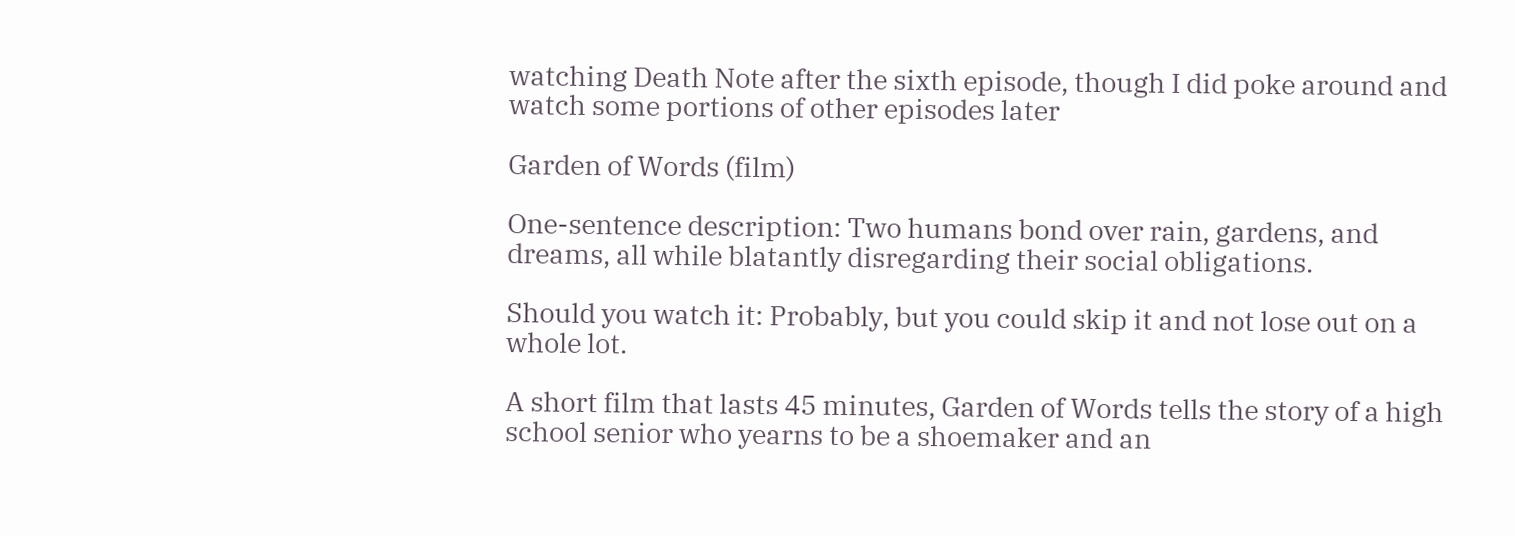watching Death Note after the sixth episode, though I did poke around and watch some portions of other episodes later

Garden of Words (film)

One-sentence description: Two humans bond over rain, gardens, and dreams, all while blatantly disregarding their social obligations.

Should you watch it: Probably, but you could skip it and not lose out on a whole lot.

A short film that lasts 45 minutes, Garden of Words tells the story of a high school senior who yearns to be a shoemaker and an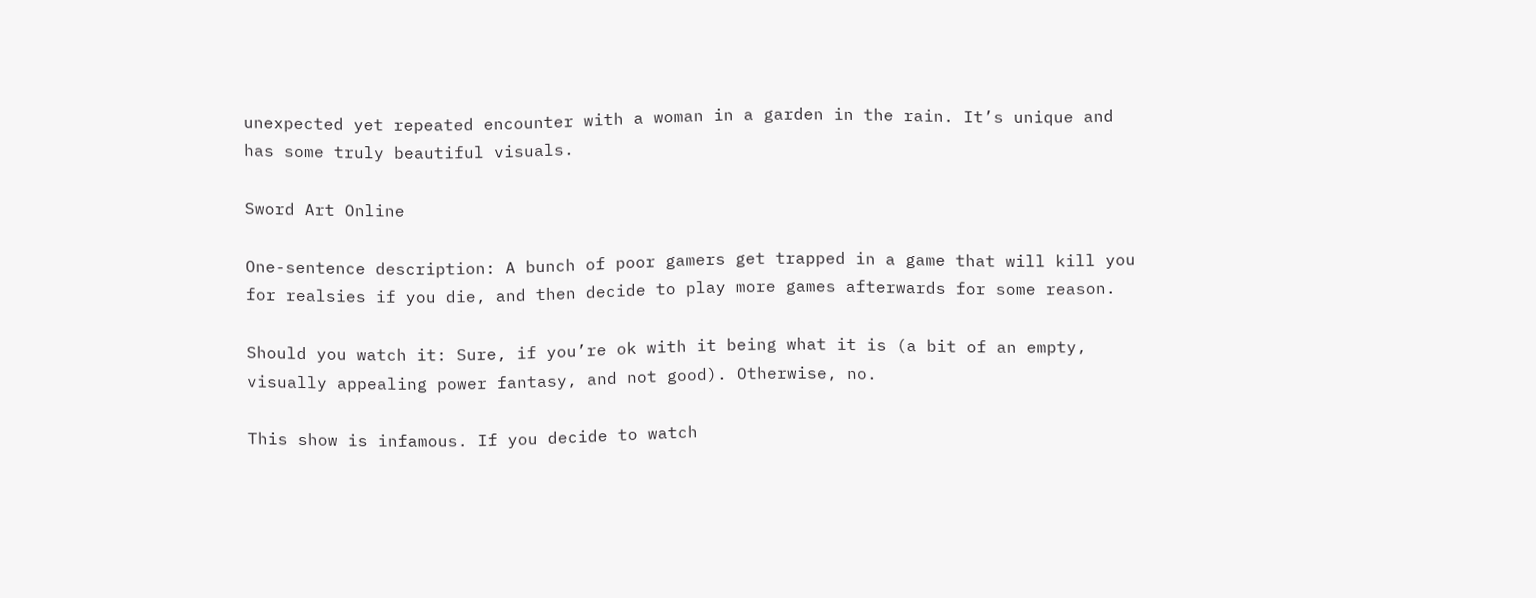unexpected yet repeated encounter with a woman in a garden in the rain. It’s unique and has some truly beautiful visuals.

Sword Art Online

One-sentence description: A bunch of poor gamers get trapped in a game that will kill you for realsies if you die, and then decide to play more games afterwards for some reason.

Should you watch it: Sure, if you’re ok with it being what it is (a bit of an empty, visually appealing power fantasy, and not good). Otherwise, no.

This show is infamous. If you decide to watch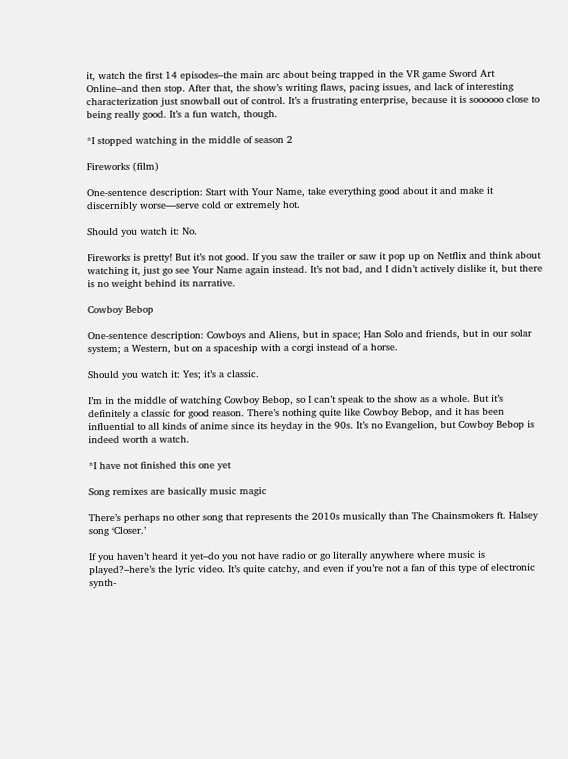it, watch the first 14 episodes–the main arc about being trapped in the VR game Sword Art Online–and then stop. After that, the show’s writing flaws, pacing issues, and lack of interesting characterization just snowball out of control. It’s a frustrating enterprise, because it is soooooo close to being really good. It’s a fun watch, though.

*I stopped watching in the middle of season 2

Fireworks (film)

One-sentence description: Start with Your Name, take everything good about it and make it discernibly worse—serve cold or extremely hot.

Should you watch it: No.

Fireworks is pretty! But it’s not good. If you saw the trailer or saw it pop up on Netflix and think about watching it, just go see Your Name again instead. It’s not bad, and I didn’t actively dislike it, but there is no weight behind its narrative.

Cowboy Bebop

One-sentence description: Cowboys and Aliens, but in space; Han Solo and friends, but in our solar system; a Western, but on a spaceship with a corgi instead of a horse.

Should you watch it: Yes; it’s a classic.

I’m in the middle of watching Cowboy Bebop, so I can’t speak to the show as a whole. But it’s definitely a classic for good reason. There’s nothing quite like Cowboy Bebop, and it has been influential to all kinds of anime since its heyday in the 90s. It’s no Evangelion, but Cowboy Bebop is indeed worth a watch.

*I have not finished this one yet

Song remixes are basically music magic

There’s perhaps no other song that represents the 2010s musically than The Chainsmokers ft. Halsey song ‘Closer.’

If you haven’t heard it yet–do you not have radio or go literally anywhere where music is played?–here’s the lyric video. It’s quite catchy, and even if you’re not a fan of this type of electronic synth-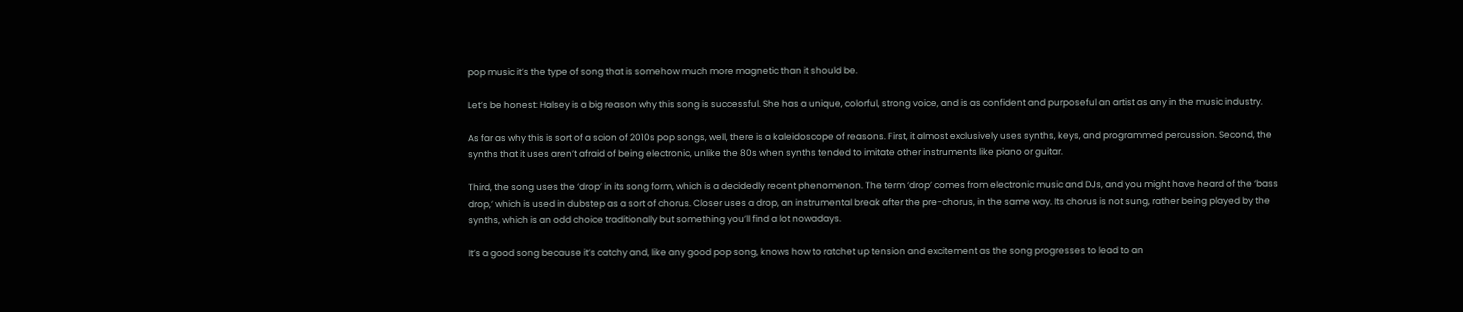pop music it’s the type of song that is somehow much more magnetic than it should be.

Let’s be honest: Halsey is a big reason why this song is successful. She has a unique, colorful, strong voice, and is as confident and purposeful an artist as any in the music industry.

As far as why this is sort of a scion of 2010s pop songs, well, there is a kaleidoscope of reasons. First, it almost exclusively uses synths, keys, and programmed percussion. Second, the synths that it uses aren’t afraid of being electronic, unlike the 80s when synths tended to imitate other instruments like piano or guitar.

Third, the song uses the ‘drop’ in its song form, which is a decidedly recent phenomenon. The term ‘drop’ comes from electronic music and DJs, and you might have heard of the ‘bass drop,’ which is used in dubstep as a sort of chorus. Closer uses a drop, an instrumental break after the pre-chorus, in the same way. Its chorus is not sung, rather being played by the synths, which is an odd choice traditionally but something you’ll find a lot nowadays.

It’s a good song because it’s catchy and, like any good pop song, knows how to ratchet up tension and excitement as the song progresses to lead to an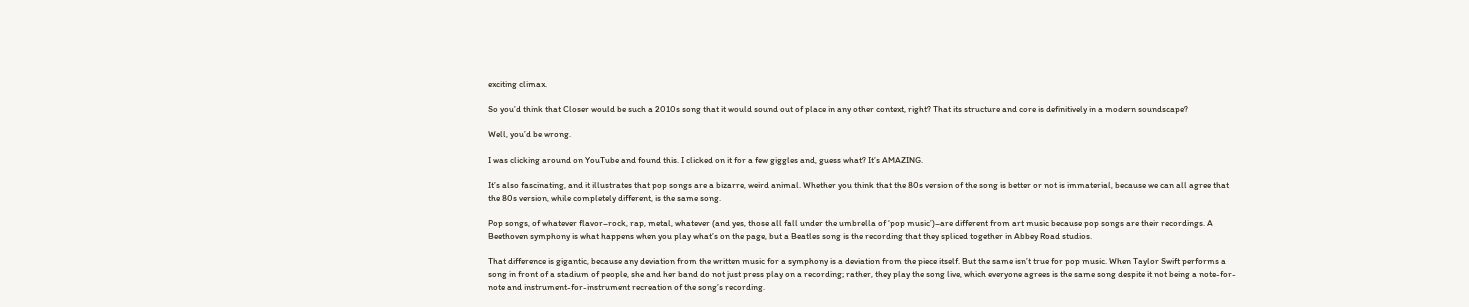exciting climax.

So you’d think that Closer would be such a 2010s song that it would sound out of place in any other context, right? That its structure and core is definitively in a modern soundscape?

Well, you’d be wrong.

I was clicking around on YouTube and found this. I clicked on it for a few giggles and, guess what? It’s AMAZING.

It’s also fascinating, and it illustrates that pop songs are a bizarre, weird animal. Whether you think that the 80s version of the song is better or not is immaterial, because we can all agree that the 80s version, while completely different, is the same song.

Pop songs, of whatever flavor–rock, rap, metal, whatever (and yes, those all fall under the umbrella of ‘pop music’)–are different from art music because pop songs are their recordings. A Beethoven symphony is what happens when you play what’s on the page, but a Beatles song is the recording that they spliced together in Abbey Road studios.

That difference is gigantic, because any deviation from the written music for a symphony is a deviation from the piece itself. But the same isn’t true for pop music. When Taylor Swift performs a song in front of a stadium of people, she and her band do not just press play on a recording; rather, they play the song live, which everyone agrees is the same song despite it not being a note-for-note and instrument-for-instrument recreation of the song’s recording.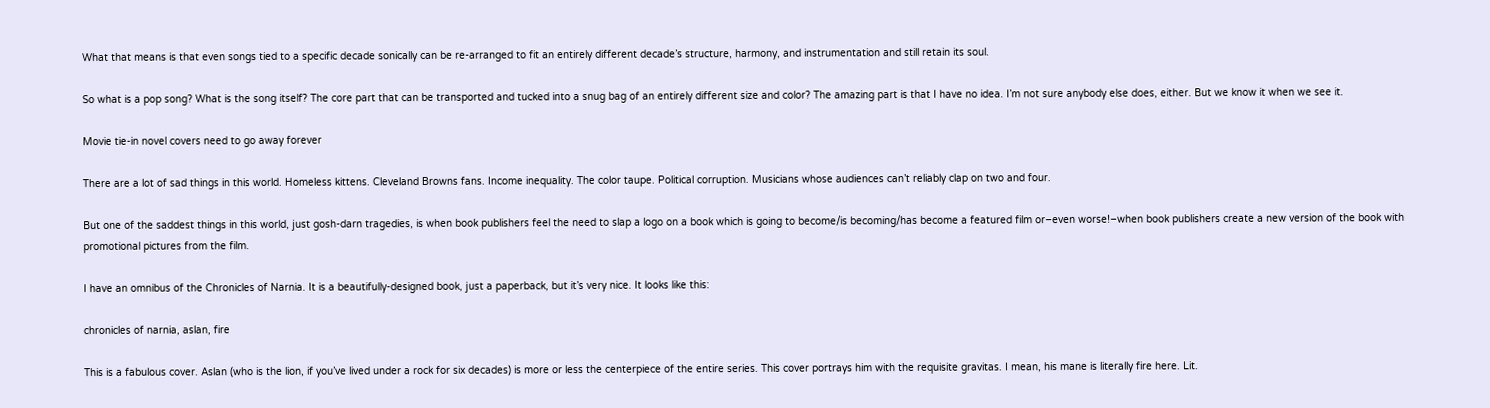What that means is that even songs tied to a specific decade sonically can be re-arranged to fit an entirely different decade’s structure, harmony, and instrumentation and still retain its soul.

So what is a pop song? What is the song itself? The core part that can be transported and tucked into a snug bag of an entirely different size and color? The amazing part is that I have no idea. I’m not sure anybody else does, either. But we know it when we see it.

Movie tie-in novel covers need to go away forever

There are a lot of sad things in this world. Homeless kittens. Cleveland Browns fans. Income inequality. The color taupe. Political corruption. Musicians whose audiences can’t reliably clap on two and four.

But one of the saddest things in this world, just gosh-darn tragedies, is when book publishers feel the need to slap a logo on a book which is going to become/is becoming/has become a featured film or–even worse!–when book publishers create a new version of the book with promotional pictures from the film.

I have an omnibus of the Chronicles of Narnia. It is a beautifully-designed book, just a paperback, but it’s very nice. It looks like this:

chronicles of narnia, aslan, fire

This is a fabulous cover. Aslan (who is the lion, if you’ve lived under a rock for six decades) is more or less the centerpiece of the entire series. This cover portrays him with the requisite gravitas. I mean, his mane is literally fire here. Lit.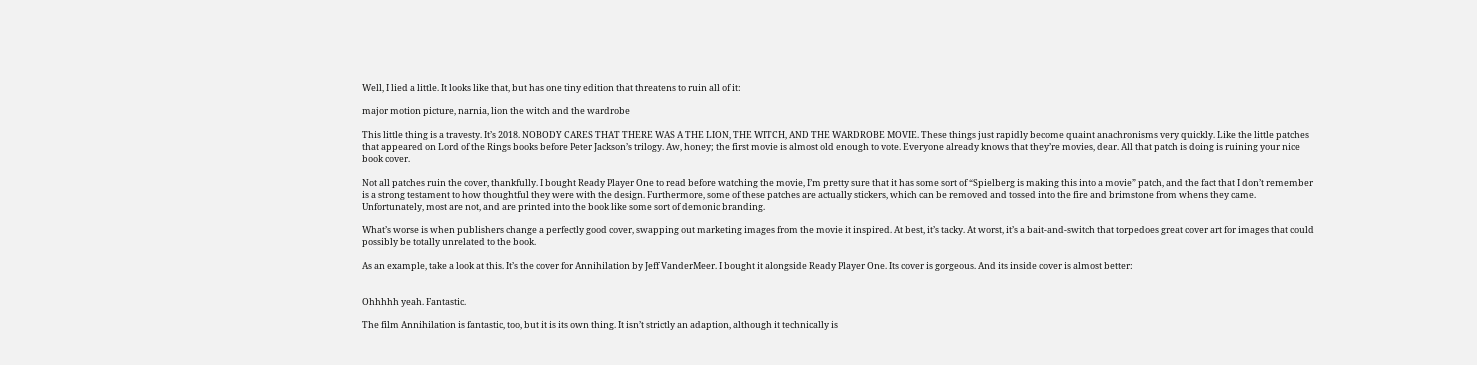Well, I lied a little. It looks like that, but has one tiny edition that threatens to ruin all of it:

major motion picture, narnia, lion the witch and the wardrobe

This little thing is a travesty. It’s 2018. NOBODY CARES THAT THERE WAS A THE LION, THE WITCH, AND THE WARDROBE MOVIE. These things just rapidly become quaint anachronisms very quickly. Like the little patches that appeared on Lord of the Rings books before Peter Jackson’s trilogy. Aw, honey; the first movie is almost old enough to vote. Everyone already knows that they’re movies, dear. All that patch is doing is ruining your nice book cover.

Not all patches ruin the cover, thankfully. I bought Ready Player One to read before watching the movie, I’m pretty sure that it has some sort of “Spielberg is making this into a movie” patch, and the fact that I don’t remember is a strong testament to how thoughtful they were with the design. Furthermore, some of these patches are actually stickers, which can be removed and tossed into the fire and brimstone from whens they came. Unfortunately, most are not, and are printed into the book like some sort of demonic branding.

What’s worse is when publishers change a perfectly good cover, swapping out marketing images from the movie it inspired. At best, it’s tacky. At worst, it’s a bait-and-switch that torpedoes great cover art for images that could possibly be totally unrelated to the book.

As an example, take a look at this. It’s the cover for Annihilation by Jeff VanderMeer. I bought it alongside Ready Player One. Its cover is gorgeous. And its inside cover is almost better:


Ohhhhh yeah. Fantastic.

The film Annihilation is fantastic, too, but it is its own thing. It isn’t strictly an adaption, although it technically is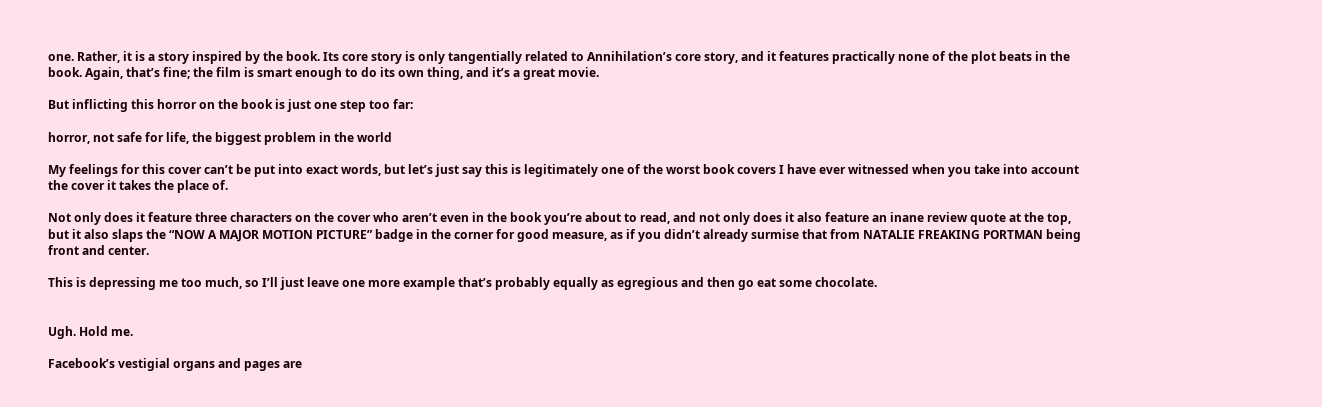one. Rather, it is a story inspired by the book. Its core story is only tangentially related to Annihilation’s core story, and it features practically none of the plot beats in the book. Again, that’s fine; the film is smart enough to do its own thing, and it’s a great movie.

But inflicting this horror on the book is just one step too far:

horror, not safe for life, the biggest problem in the world

My feelings for this cover can’t be put into exact words, but let’s just say this is legitimately one of the worst book covers I have ever witnessed when you take into account the cover it takes the place of.

Not only does it feature three characters on the cover who aren’t even in the book you’re about to read, and not only does it also feature an inane review quote at the top, but it also slaps the “NOW A MAJOR MOTION PICTURE” badge in the corner for good measure, as if you didn’t already surmise that from NATALIE FREAKING PORTMAN being front and center.

This is depressing me too much, so I’ll just leave one more example that’s probably equally as egregious and then go eat some chocolate.


Ugh. Hold me.

Facebook’s vestigial organs and pages are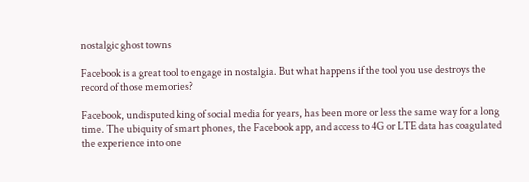nostalgic ghost towns

Facebook is a great tool to engage in nostalgia. But what happens if the tool you use destroys the record of those memories?

Facebook, undisputed king of social media for years, has been more or less the same way for a long time. The ubiquity of smart phones, the Facebook app, and access to 4G or LTE data has coagulated the experience into one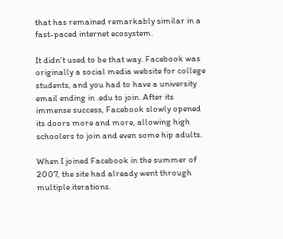that has remained remarkably similar in a fast-paced internet ecosystem.

It didn’t used to be that way. Facebook was originally a social media website for college students, and you had to have a university email ending in .edu to join. After its immense success, Facebook slowly opened its doors more and more, allowing high schoolers to join and even some hip adults.

When I joined Facebook in the summer of 2007, the site had already went through multiple iterations.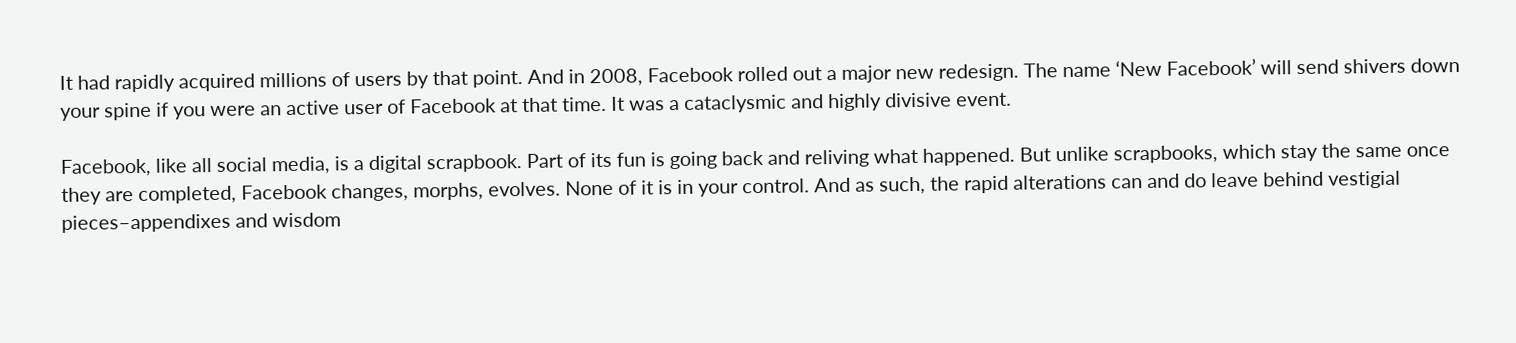It had rapidly acquired millions of users by that point. And in 2008, Facebook rolled out a major new redesign. The name ‘New Facebook’ will send shivers down your spine if you were an active user of Facebook at that time. It was a cataclysmic and highly divisive event.

Facebook, like all social media, is a digital scrapbook. Part of its fun is going back and reliving what happened. But unlike scrapbooks, which stay the same once they are completed, Facebook changes, morphs, evolves. None of it is in your control. And as such, the rapid alterations can and do leave behind vestigial pieces–appendixes and wisdom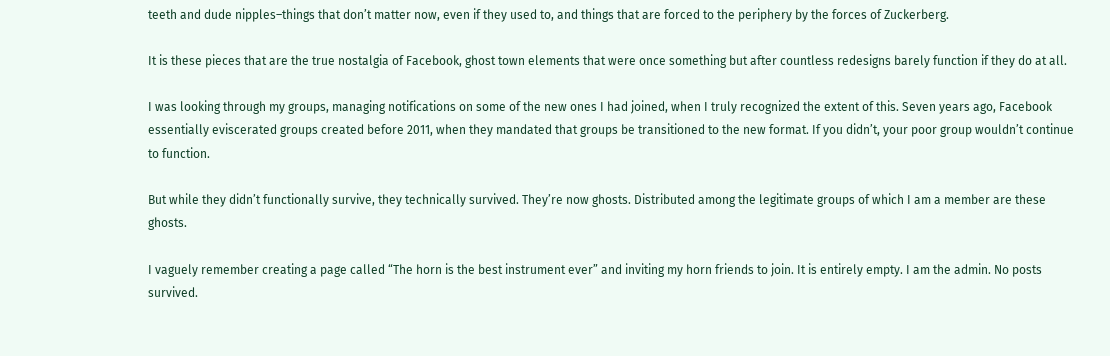teeth and dude nipples–things that don’t matter now, even if they used to, and things that are forced to the periphery by the forces of Zuckerberg.

It is these pieces that are the true nostalgia of Facebook, ghost town elements that were once something but after countless redesigns barely function if they do at all.

I was looking through my groups, managing notifications on some of the new ones I had joined, when I truly recognized the extent of this. Seven years ago, Facebook essentially eviscerated groups created before 2011, when they mandated that groups be transitioned to the new format. If you didn’t, your poor group wouldn’t continue to function.

But while they didn’t functionally survive, they technically survived. They’re now ghosts. Distributed among the legitimate groups of which I am a member are these ghosts.

I vaguely remember creating a page called “The horn is the best instrument ever” and inviting my horn friends to join. It is entirely empty. I am the admin. No posts survived.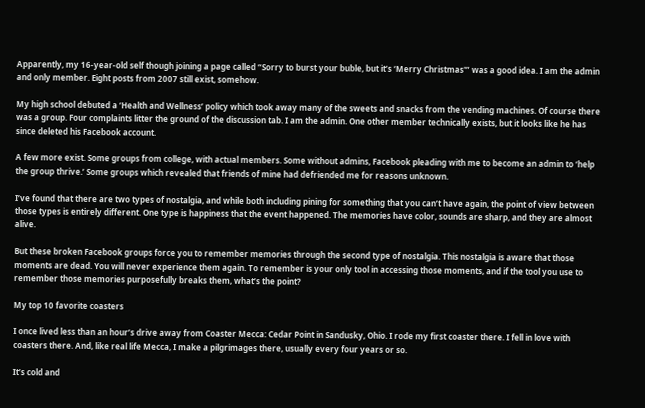Apparently, my 16-year-old self though joining a page called “Sorry to burst your buble, but it’s ‘Merry Christmas'” was a good idea. I am the admin and only member. Eight posts from 2007 still exist, somehow.

My high school debuted a ‘Health and Wellness’ policy which took away many of the sweets and snacks from the vending machines. Of course there was a group. Four complaints litter the ground of the discussion tab. I am the admin. One other member technically exists, but it looks like he has since deleted his Facebook account.

A few more exist. Some groups from college, with actual members. Some without admins, Facebook pleading with me to become an admin to ‘help the group thrive.’ Some groups which revealed that friends of mine had defriended me for reasons unknown.

I’ve found that there are two types of nostalgia, and while both including pining for something that you can’t have again, the point of view between those types is entirely different. One type is happiness that the event happened. The memories have color, sounds are sharp, and they are almost alive.

But these broken Facebook groups force you to remember memories through the second type of nostalgia. This nostalgia is aware that those moments are dead. You will never experience them again. To remember is your only tool in accessing those moments, and if the tool you use to remember those memories purposefully breaks them, what’s the point?

My top 10 favorite coasters

I once lived less than an hour’s drive away from Coaster Mecca: Cedar Point in Sandusky, Ohio. I rode my first coaster there. I fell in love with coasters there. And, like real life Mecca, I make a pilgrimages there, usually every four years or so.

It’s cold and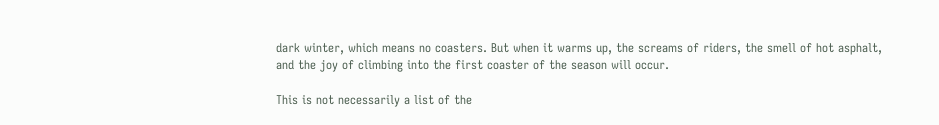dark winter, which means no coasters. But when it warms up, the screams of riders, the smell of hot asphalt, and the joy of climbing into the first coaster of the season will occur.

This is not necessarily a list of the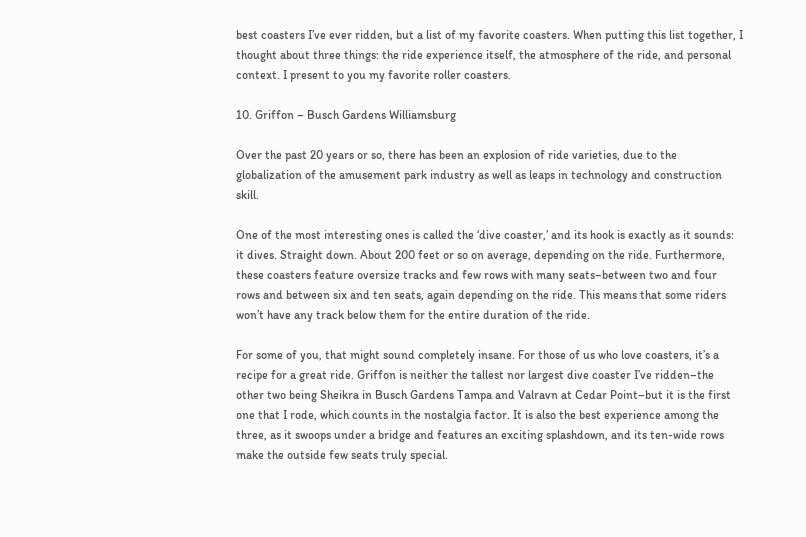best coasters I’ve ever ridden, but a list of my favorite coasters. When putting this list together, I thought about three things: the ride experience itself, the atmosphere of the ride, and personal context. I present to you my favorite roller coasters.

10. Griffon – Busch Gardens Williamsburg

Over the past 20 years or so, there has been an explosion of ride varieties, due to the globalization of the amusement park industry as well as leaps in technology and construction skill.

One of the most interesting ones is called the ‘dive coaster,’ and its hook is exactly as it sounds: it dives. Straight down. About 200 feet or so on average, depending on the ride. Furthermore, these coasters feature oversize tracks and few rows with many seats–between two and four rows and between six and ten seats, again depending on the ride. This means that some riders won’t have any track below them for the entire duration of the ride.

For some of you, that might sound completely insane. For those of us who love coasters, it’s a recipe for a great ride. Griffon is neither the tallest nor largest dive coaster I’ve ridden–the other two being Sheikra in Busch Gardens Tampa and Valravn at Cedar Point–but it is the first one that I rode, which counts in the nostalgia factor. It is also the best experience among the three, as it swoops under a bridge and features an exciting splashdown, and its ten-wide rows make the outside few seats truly special.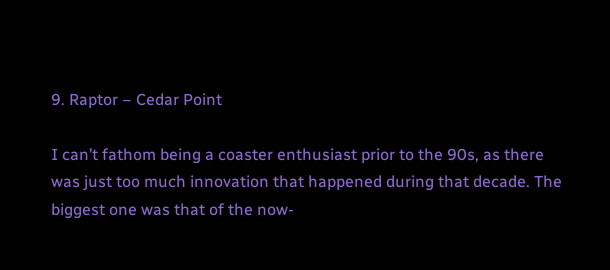9. Raptor – Cedar Point

I can’t fathom being a coaster enthusiast prior to the 90s, as there was just too much innovation that happened during that decade. The biggest one was that of the now-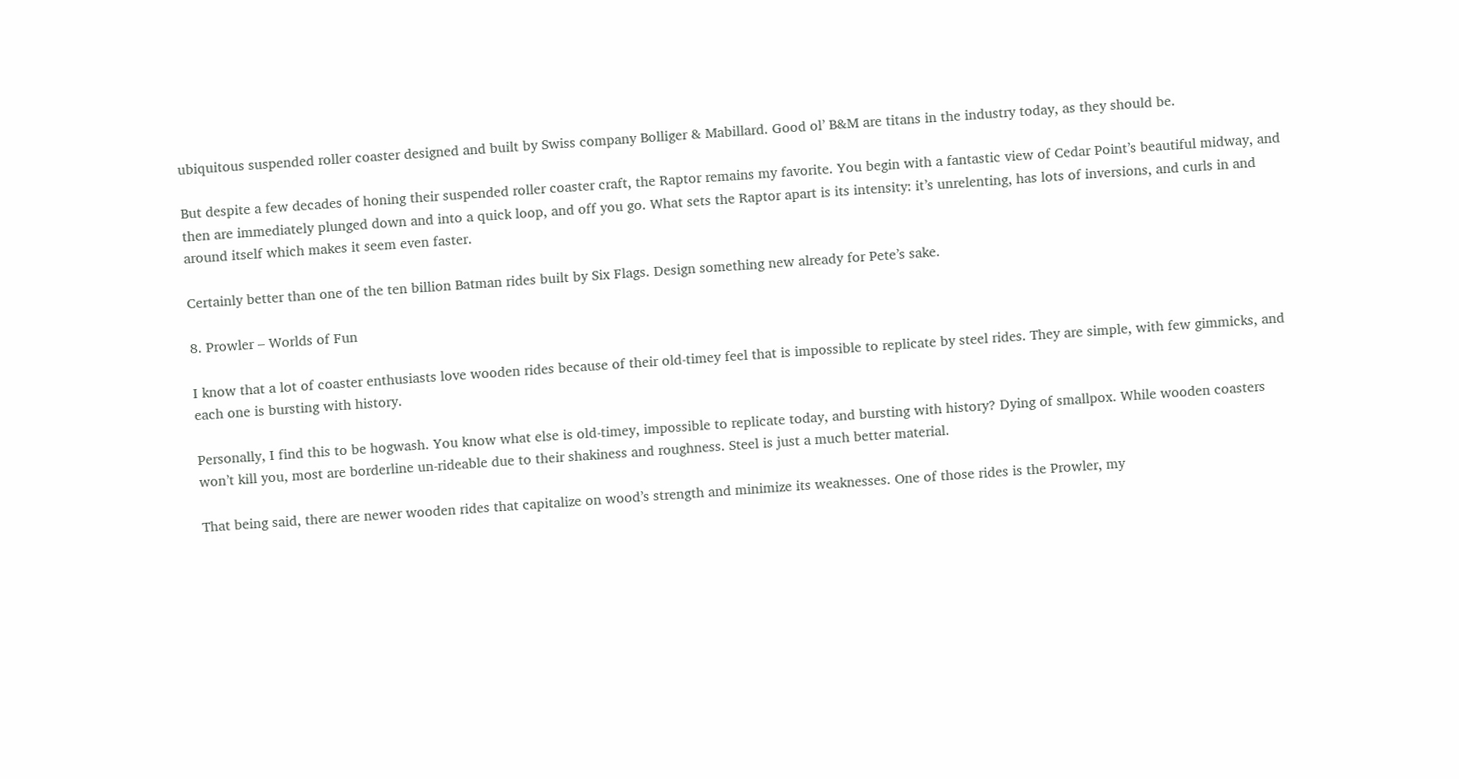ubiquitous suspended roller coaster designed and built by Swiss company Bolliger & Mabillard. Good ol’ B&M are titans in the industry today, as they should be.

But despite a few decades of honing their suspended roller coaster craft, the Raptor remains my favorite. You begin with a fantastic view of Cedar Point’s beautiful midway, and then are immediately plunged down and into a quick loop, and off you go. What sets the Raptor apart is its intensity: it’s unrelenting, has lots of inversions, and curls in and around itself which makes it seem even faster.

Certainly better than one of the ten billion Batman rides built by Six Flags. Design something new already for Pete’s sake.

8. Prowler – Worlds of Fun

I know that a lot of coaster enthusiasts love wooden rides because of their old-timey feel that is impossible to replicate by steel rides. They are simple, with few gimmicks, and each one is bursting with history.

Personally, I find this to be hogwash. You know what else is old-timey, impossible to replicate today, and bursting with history? Dying of smallpox. While wooden coasters won’t kill you, most are borderline un-rideable due to their shakiness and roughness. Steel is just a much better material.

That being said, there are newer wooden rides that capitalize on wood’s strength and minimize its weaknesses. One of those rides is the Prowler, my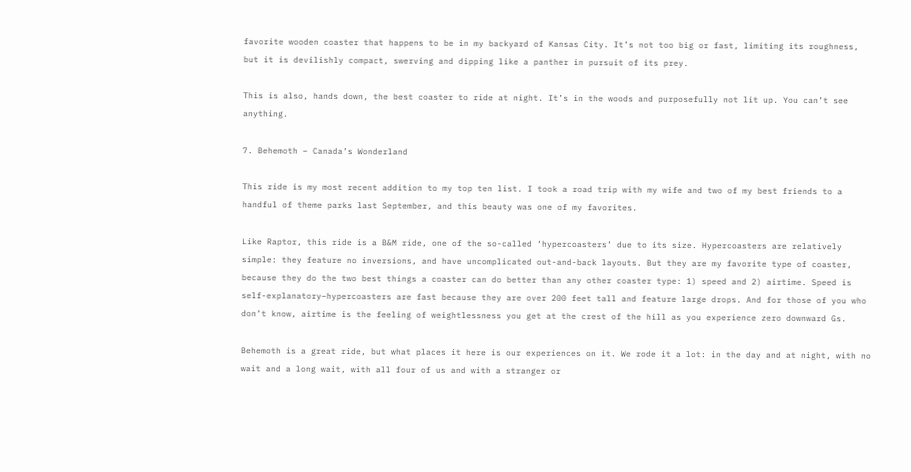favorite wooden coaster that happens to be in my backyard of Kansas City. It’s not too big or fast, limiting its roughness, but it is devilishly compact, swerving and dipping like a panther in pursuit of its prey.

This is also, hands down, the best coaster to ride at night. It’s in the woods and purposefully not lit up. You can’t see anything.

7. Behemoth – Canada’s Wonderland

This ride is my most recent addition to my top ten list. I took a road trip with my wife and two of my best friends to a handful of theme parks last September, and this beauty was one of my favorites.

Like Raptor, this ride is a B&M ride, one of the so-called ‘hypercoasters’ due to its size. Hypercoasters are relatively simple: they feature no inversions, and have uncomplicated out-and-back layouts. But they are my favorite type of coaster, because they do the two best things a coaster can do better than any other coaster type: 1) speed and 2) airtime. Speed is self-explanatory–hypercoasters are fast because they are over 200 feet tall and feature large drops. And for those of you who don’t know, airtime is the feeling of weightlessness you get at the crest of the hill as you experience zero downward Gs.

Behemoth is a great ride, but what places it here is our experiences on it. We rode it a lot: in the day and at night, with no wait and a long wait, with all four of us and with a stranger or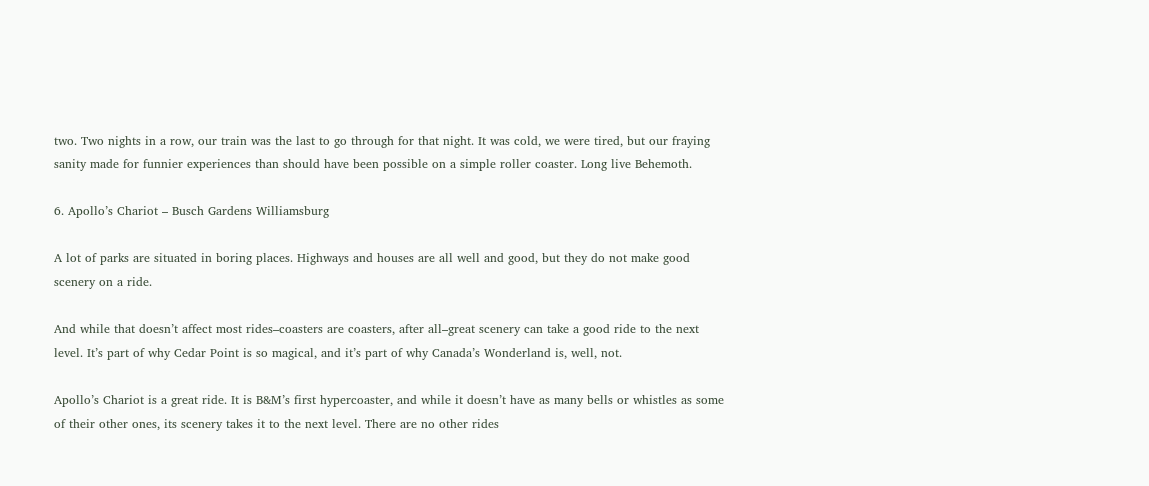two. Two nights in a row, our train was the last to go through for that night. It was cold, we were tired, but our fraying sanity made for funnier experiences than should have been possible on a simple roller coaster. Long live Behemoth.

6. Apollo’s Chariot – Busch Gardens Williamsburg

A lot of parks are situated in boring places. Highways and houses are all well and good, but they do not make good scenery on a ride.

And while that doesn’t affect most rides–coasters are coasters, after all–great scenery can take a good ride to the next level. It’s part of why Cedar Point is so magical, and it’s part of why Canada’s Wonderland is, well, not.

Apollo’s Chariot is a great ride. It is B&M’s first hypercoaster, and while it doesn’t have as many bells or whistles as some of their other ones, its scenery takes it to the next level. There are no other rides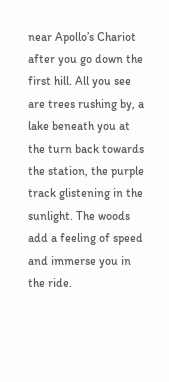near Apollo’s Chariot after you go down the first hill. All you see are trees rushing by, a lake beneath you at the turn back towards the station, the purple track glistening in the sunlight. The woods add a feeling of speed and immerse you in the ride.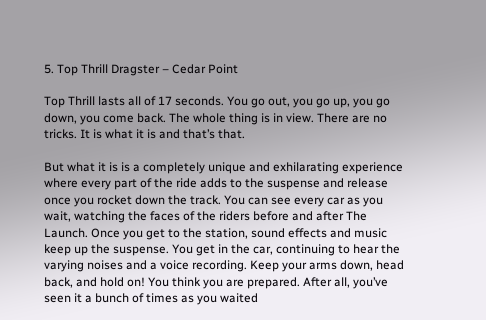5. Top Thrill Dragster – Cedar Point

Top Thrill lasts all of 17 seconds. You go out, you go up, you go down, you come back. The whole thing is in view. There are no tricks. It is what it is and that’s that.

But what it is is a completely unique and exhilarating experience where every part of the ride adds to the suspense and release once you rocket down the track. You can see every car as you wait, watching the faces of the riders before and after The Launch. Once you get to the station, sound effects and music keep up the suspense. You get in the car, continuing to hear the varying noises and a voice recording. Keep your arms down, head back, and hold on! You think you are prepared. After all, you’ve seen it a bunch of times as you waited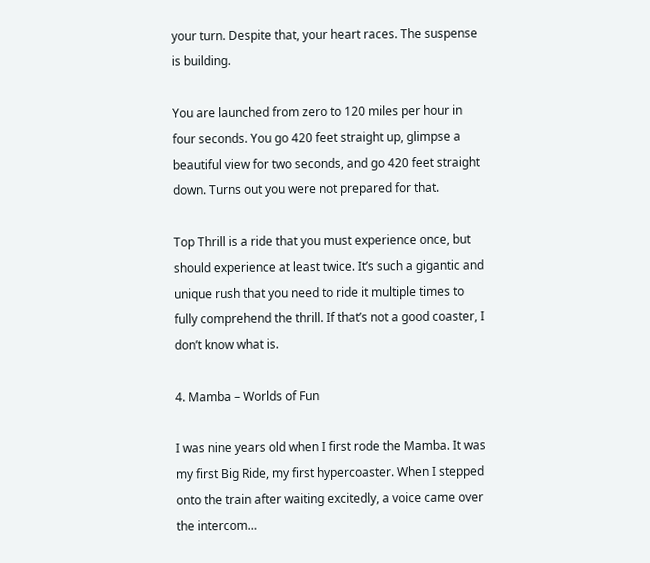your turn. Despite that, your heart races. The suspense is building.

You are launched from zero to 120 miles per hour in four seconds. You go 420 feet straight up, glimpse a beautiful view for two seconds, and go 420 feet straight down. Turns out you were not prepared for that.

Top Thrill is a ride that you must experience once, but should experience at least twice. It’s such a gigantic and unique rush that you need to ride it multiple times to fully comprehend the thrill. If that’s not a good coaster, I don’t know what is.

4. Mamba – Worlds of Fun

I was nine years old when I first rode the Mamba. It was my first Big Ride, my first hypercoaster. When I stepped onto the train after waiting excitedly, a voice came over the intercom…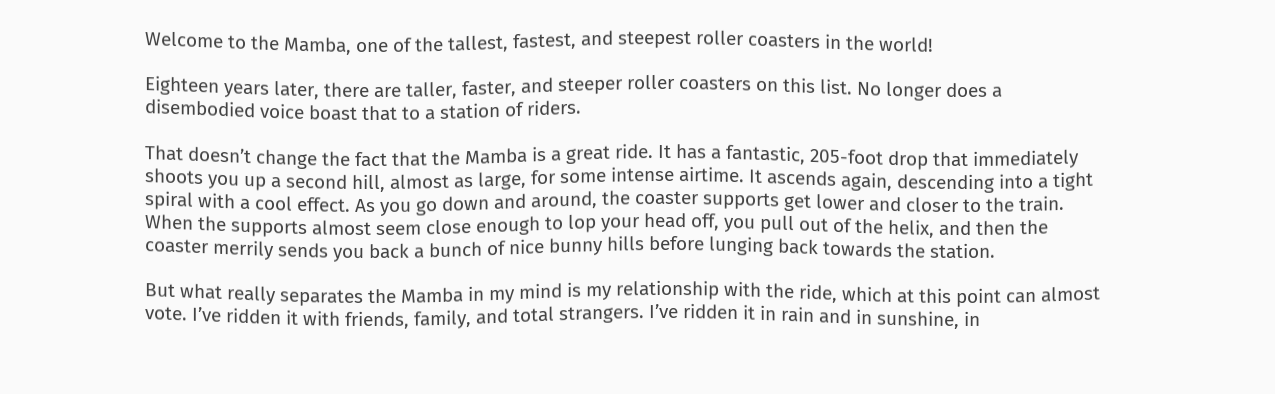Welcome to the Mamba, one of the tallest, fastest, and steepest roller coasters in the world!

Eighteen years later, there are taller, faster, and steeper roller coasters on this list. No longer does a disembodied voice boast that to a station of riders.

That doesn’t change the fact that the Mamba is a great ride. It has a fantastic, 205-foot drop that immediately shoots you up a second hill, almost as large, for some intense airtime. It ascends again, descending into a tight spiral with a cool effect. As you go down and around, the coaster supports get lower and closer to the train. When the supports almost seem close enough to lop your head off, you pull out of the helix, and then the coaster merrily sends you back a bunch of nice bunny hills before lunging back towards the station.

But what really separates the Mamba in my mind is my relationship with the ride, which at this point can almost vote. I’ve ridden it with friends, family, and total strangers. I’ve ridden it in rain and in sunshine, in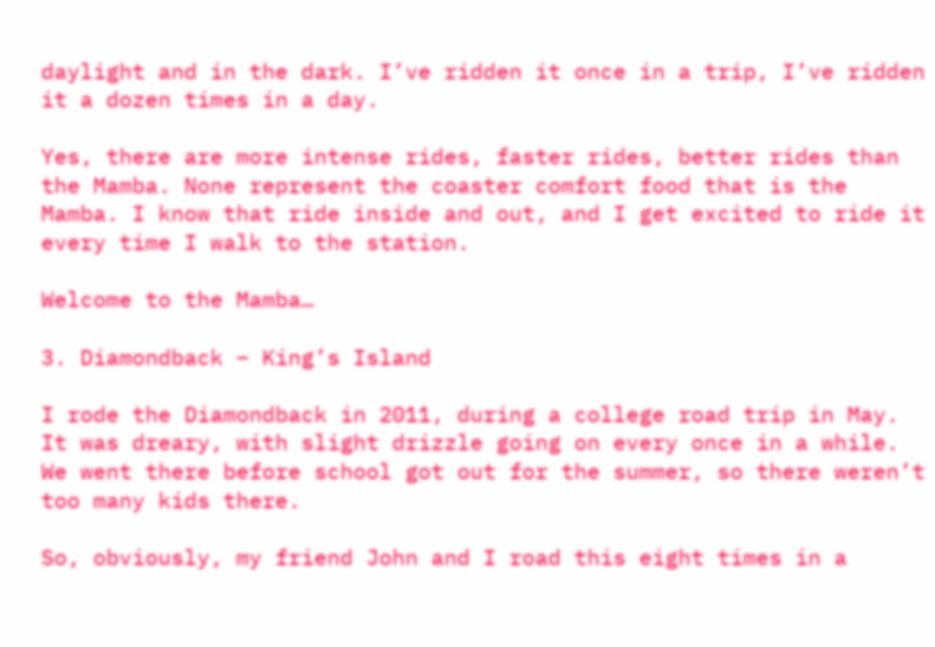daylight and in the dark. I’ve ridden it once in a trip, I’ve ridden it a dozen times in a day.

Yes, there are more intense rides, faster rides, better rides than the Mamba. None represent the coaster comfort food that is the Mamba. I know that ride inside and out, and I get excited to ride it every time I walk to the station.

Welcome to the Mamba…

3. Diamondback – King’s Island

I rode the Diamondback in 2011, during a college road trip in May. It was dreary, with slight drizzle going on every once in a while. We went there before school got out for the summer, so there weren’t too many kids there.

So, obviously, my friend John and I road this eight times in a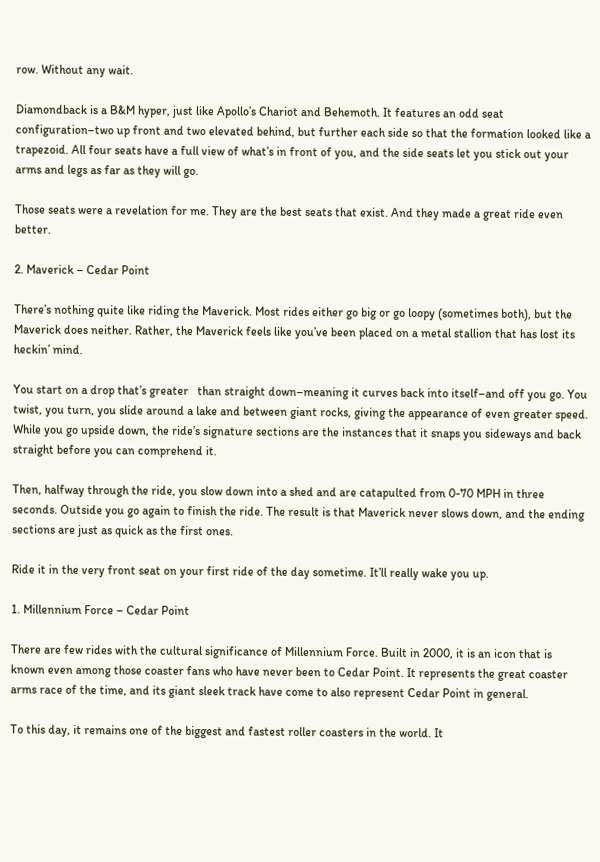row. Without any wait.

Diamondback is a B&M hyper, just like Apollo’s Chariot and Behemoth. It features an odd seat configuration–two up front and two elevated behind, but further each side so that the formation looked like a trapezoid. All four seats have a full view of what’s in front of you, and the side seats let you stick out your arms and legs as far as they will go.

Those seats were a revelation for me. They are the best seats that exist. And they made a great ride even better.

2. Maverick – Cedar Point

There’s nothing quite like riding the Maverick. Most rides either go big or go loopy (sometimes both), but the Maverick does neither. Rather, the Maverick feels like you’ve been placed on a metal stallion that has lost its heckin’ mind.

You start on a drop that’s greater   than straight down–meaning it curves back into itself–and off you go. You twist, you turn, you slide around a lake and between giant rocks, giving the appearance of even greater speed. While you go upside down, the ride’s signature sections are the instances that it snaps you sideways and back straight before you can comprehend it.

Then, halfway through the ride, you slow down into a shed and are catapulted from 0-70 MPH in three seconds. Outside you go again to finish the ride. The result is that Maverick never slows down, and the ending sections are just as quick as the first ones.

Ride it in the very front seat on your first ride of the day sometime. It’ll really wake you up.

1. Millennium Force – Cedar Point

There are few rides with the cultural significance of Millennium Force. Built in 2000, it is an icon that is known even among those coaster fans who have never been to Cedar Point. It represents the great coaster arms race of the time, and its giant sleek track have come to also represent Cedar Point in general.

To this day, it remains one of the biggest and fastest roller coasters in the world. It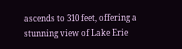ascends to 310 feet, offering a stunning view of Lake Erie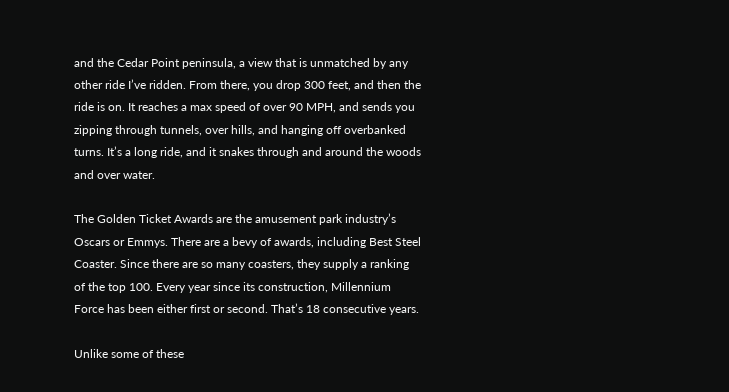and the Cedar Point peninsula, a view that is unmatched by any other ride I’ve ridden. From there, you drop 300 feet, and then the ride is on. It reaches a max speed of over 90 MPH, and sends you zipping through tunnels, over hills, and hanging off overbanked turns. It’s a long ride, and it snakes through and around the woods and over water.

The Golden Ticket Awards are the amusement park industry’s Oscars or Emmys. There are a bevy of awards, including Best Steel Coaster. Since there are so many coasters, they supply a ranking of the top 100. Every year since its construction, Millennium Force has been either first or second. That’s 18 consecutive years.

Unlike some of these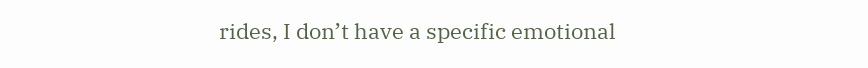rides, I don’t have a specific emotional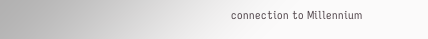connection to Millennium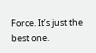Force. It’s just the best one.